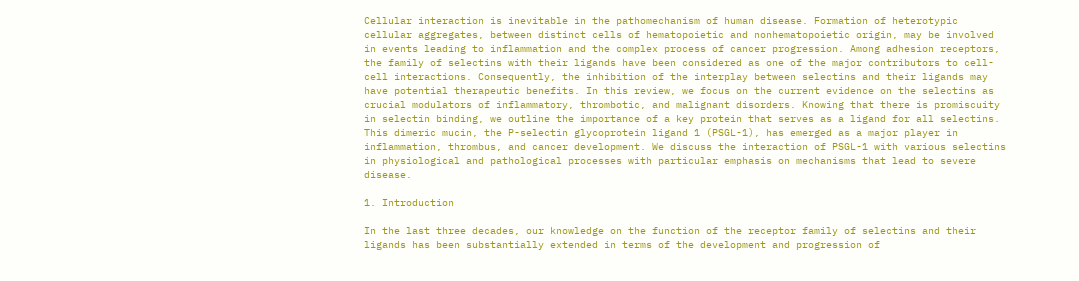Cellular interaction is inevitable in the pathomechanism of human disease. Formation of heterotypic cellular aggregates, between distinct cells of hematopoietic and nonhematopoietic origin, may be involved in events leading to inflammation and the complex process of cancer progression. Among adhesion receptors, the family of selectins with their ligands have been considered as one of the major contributors to cell-cell interactions. Consequently, the inhibition of the interplay between selectins and their ligands may have potential therapeutic benefits. In this review, we focus on the current evidence on the selectins as crucial modulators of inflammatory, thrombotic, and malignant disorders. Knowing that there is promiscuity in selectin binding, we outline the importance of a key protein that serves as a ligand for all selectins. This dimeric mucin, the P-selectin glycoprotein ligand 1 (PSGL-1), has emerged as a major player in inflammation, thrombus, and cancer development. We discuss the interaction of PSGL-1 with various selectins in physiological and pathological processes with particular emphasis on mechanisms that lead to severe disease.

1. Introduction

In the last three decades, our knowledge on the function of the receptor family of selectins and their ligands has been substantially extended in terms of the development and progression of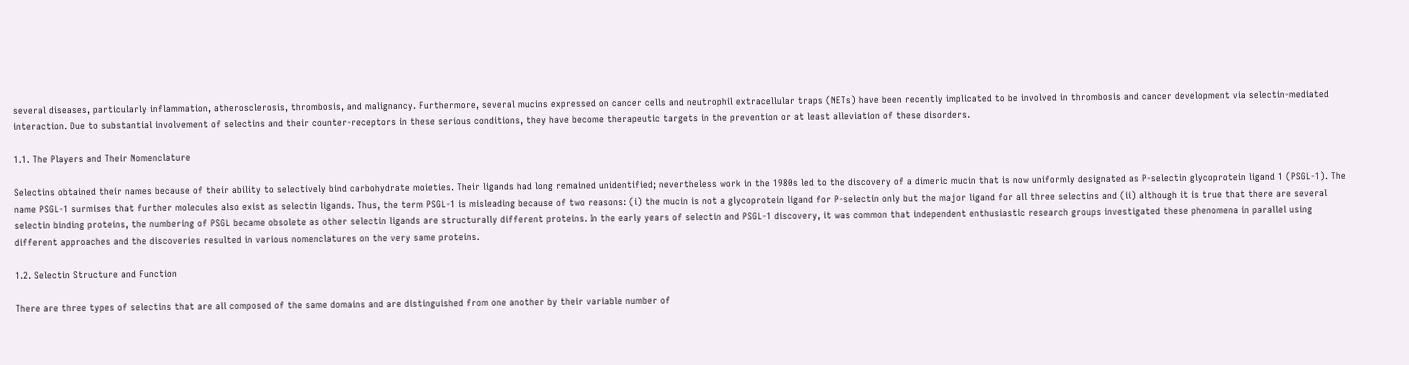several diseases, particularly inflammation, atherosclerosis, thrombosis, and malignancy. Furthermore, several mucins expressed on cancer cells and neutrophil extracellular traps (NETs) have been recently implicated to be involved in thrombosis and cancer development via selectin-mediated interaction. Due to substantial involvement of selectins and their counter-receptors in these serious conditions, they have become therapeutic targets in the prevention or at least alleviation of these disorders.

1.1. The Players and Their Nomenclature

Selectins obtained their names because of their ability to selectively bind carbohydrate moieties. Their ligands had long remained unidentified; nevertheless work in the 1980s led to the discovery of a dimeric mucin that is now uniformly designated as P-selectin glycoprotein ligand 1 (PSGL-1). The name PSGL-1 surmises that further molecules also exist as selectin ligands. Thus, the term PSGL-1 is misleading because of two reasons: (i) the mucin is not a glycoprotein ligand for P-selectin only but the major ligand for all three selectins and (ii) although it is true that there are several selectin binding proteins, the numbering of PSGL became obsolete as other selectin ligands are structurally different proteins. In the early years of selectin and PSGL-1 discovery, it was common that independent enthusiastic research groups investigated these phenomena in parallel using different approaches and the discoveries resulted in various nomenclatures on the very same proteins.

1.2. Selectin Structure and Function

There are three types of selectins that are all composed of the same domains and are distinguished from one another by their variable number of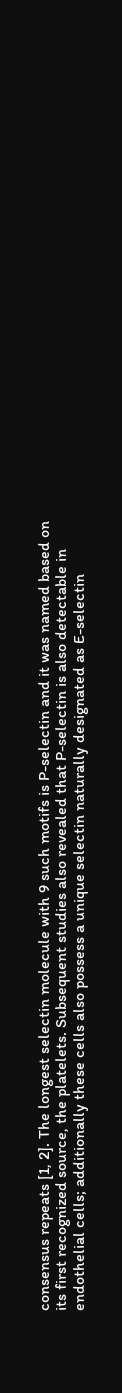consensus repeats [1, 2]. The longest selectin molecule with 9 such motifs is P-selectin and it was named based on its first recognized source, the platelets. Subsequent studies also revealed that P-selectin is also detectable in endothelial cells; additionally these cells also possess a unique selectin naturally designated as E-selectin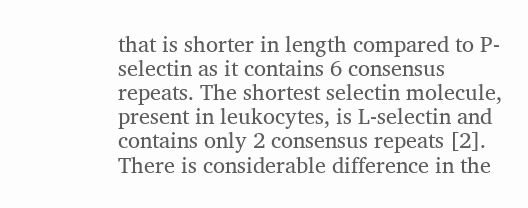that is shorter in length compared to P-selectin as it contains 6 consensus repeats. The shortest selectin molecule, present in leukocytes, is L-selectin and contains only 2 consensus repeats [2]. There is considerable difference in the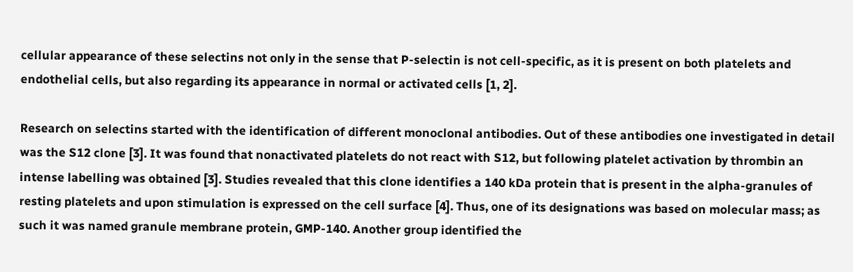cellular appearance of these selectins not only in the sense that P-selectin is not cell-specific, as it is present on both platelets and endothelial cells, but also regarding its appearance in normal or activated cells [1, 2].

Research on selectins started with the identification of different monoclonal antibodies. Out of these antibodies one investigated in detail was the S12 clone [3]. It was found that nonactivated platelets do not react with S12, but following platelet activation by thrombin an intense labelling was obtained [3]. Studies revealed that this clone identifies a 140 kDa protein that is present in the alpha-granules of resting platelets and upon stimulation is expressed on the cell surface [4]. Thus, one of its designations was based on molecular mass; as such it was named granule membrane protein, GMP-140. Another group identified the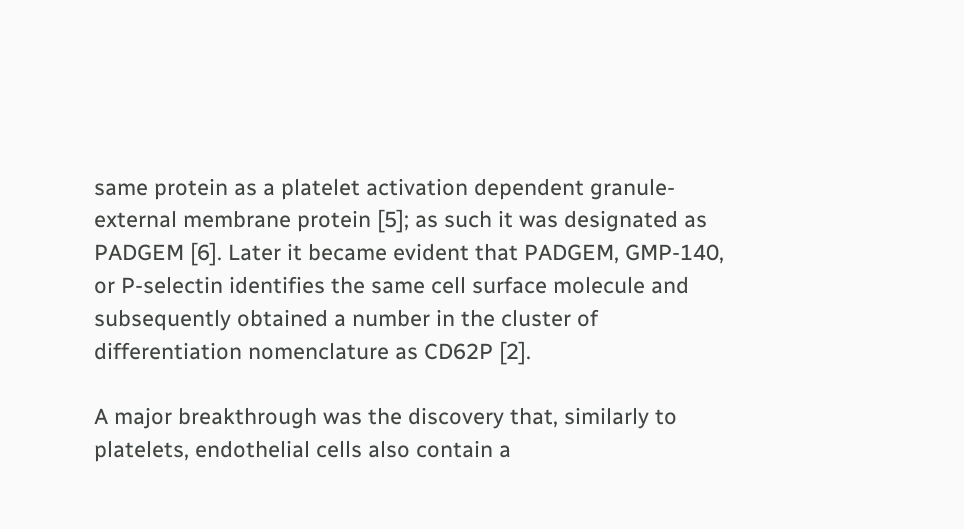same protein as a platelet activation dependent granule-external membrane protein [5]; as such it was designated as PADGEM [6]. Later it became evident that PADGEM, GMP-140, or P-selectin identifies the same cell surface molecule and subsequently obtained a number in the cluster of differentiation nomenclature as CD62P [2].

A major breakthrough was the discovery that, similarly to platelets, endothelial cells also contain a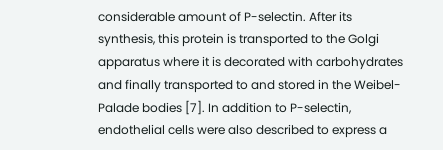considerable amount of P-selectin. After its synthesis, this protein is transported to the Golgi apparatus where it is decorated with carbohydrates and finally transported to and stored in the Weibel-Palade bodies [7]. In addition to P-selectin, endothelial cells were also described to express a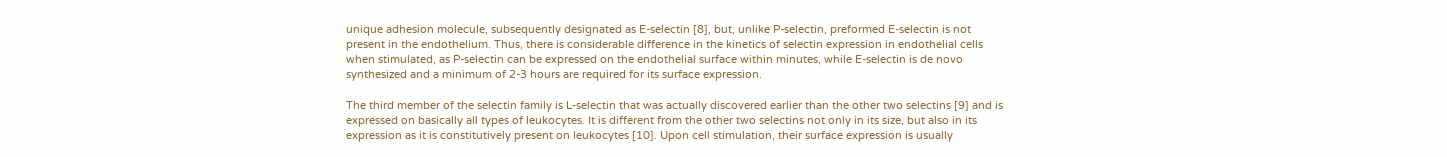unique adhesion molecule, subsequently designated as E-selectin [8], but, unlike P-selectin, preformed E-selectin is not present in the endothelium. Thus, there is considerable difference in the kinetics of selectin expression in endothelial cells when stimulated, as P-selectin can be expressed on the endothelial surface within minutes, while E-selectin is de novo synthesized and a minimum of 2-3 hours are required for its surface expression.

The third member of the selectin family is L-selectin that was actually discovered earlier than the other two selectins [9] and is expressed on basically all types of leukocytes. It is different from the other two selectins not only in its size, but also in its expression as it is constitutively present on leukocytes [10]. Upon cell stimulation, their surface expression is usually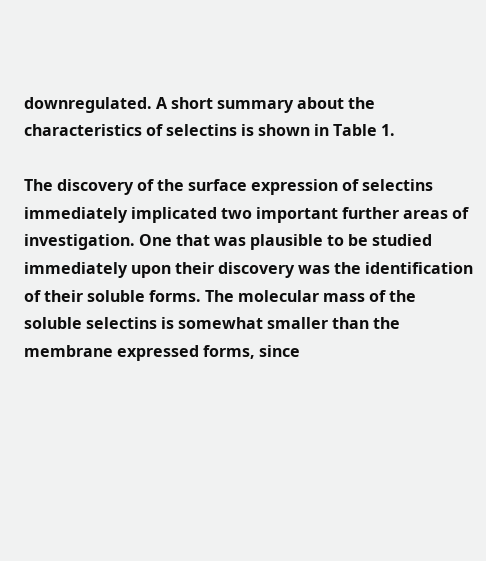downregulated. A short summary about the characteristics of selectins is shown in Table 1.

The discovery of the surface expression of selectins immediately implicated two important further areas of investigation. One that was plausible to be studied immediately upon their discovery was the identification of their soluble forms. The molecular mass of the soluble selectins is somewhat smaller than the membrane expressed forms, since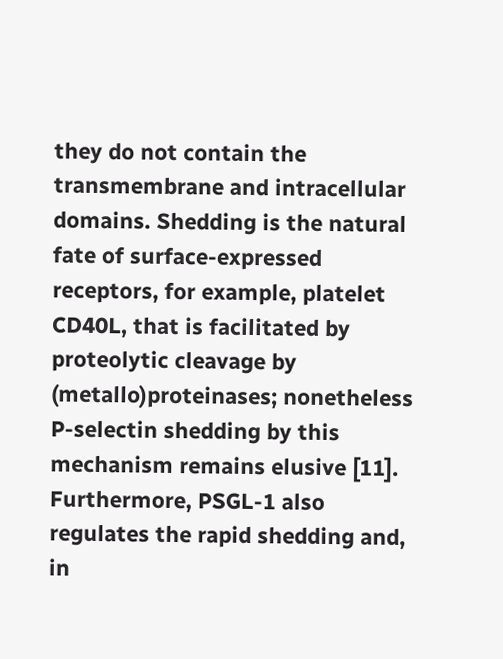they do not contain the transmembrane and intracellular domains. Shedding is the natural fate of surface-expressed receptors, for example, platelet CD40L, that is facilitated by proteolytic cleavage by (metallo)proteinases; nonetheless P-selectin shedding by this mechanism remains elusive [11]. Furthermore, PSGL-1 also regulates the rapid shedding and, in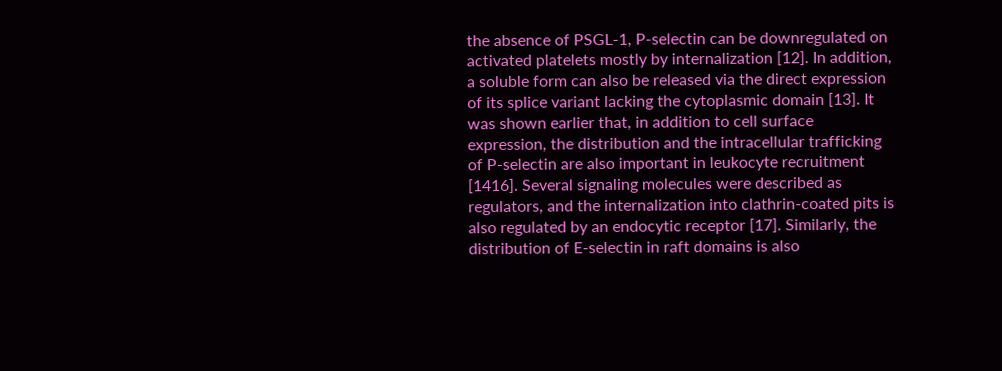the absence of PSGL-1, P-selectin can be downregulated on activated platelets mostly by internalization [12]. In addition, a soluble form can also be released via the direct expression of its splice variant lacking the cytoplasmic domain [13]. It was shown earlier that, in addition to cell surface expression, the distribution and the intracellular trafficking of P-selectin are also important in leukocyte recruitment [1416]. Several signaling molecules were described as regulators, and the internalization into clathrin-coated pits is also regulated by an endocytic receptor [17]. Similarly, the distribution of E-selectin in raft domains is also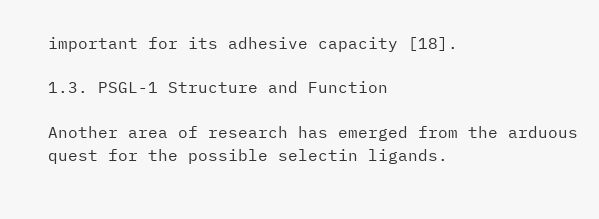important for its adhesive capacity [18].

1.3. PSGL-1 Structure and Function

Another area of research has emerged from the arduous quest for the possible selectin ligands.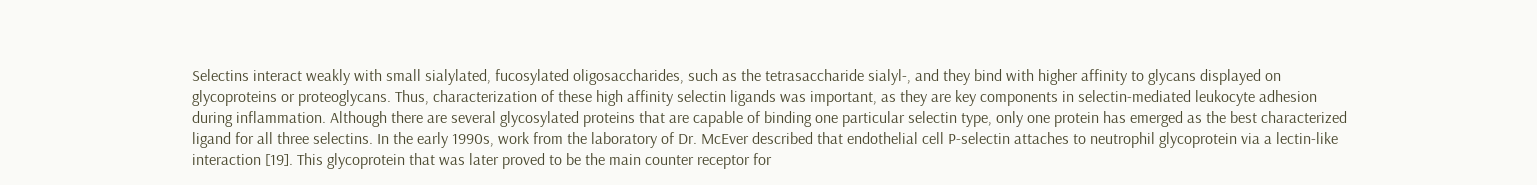Selectins interact weakly with small sialylated, fucosylated oligosaccharides, such as the tetrasaccharide sialyl-, and they bind with higher affinity to glycans displayed on glycoproteins or proteoglycans. Thus, characterization of these high affinity selectin ligands was important, as they are key components in selectin-mediated leukocyte adhesion during inflammation. Although there are several glycosylated proteins that are capable of binding one particular selectin type, only one protein has emerged as the best characterized ligand for all three selectins. In the early 1990s, work from the laboratory of Dr. McEver described that endothelial cell P-selectin attaches to neutrophil glycoprotein via a lectin-like interaction [19]. This glycoprotein that was later proved to be the main counter receptor for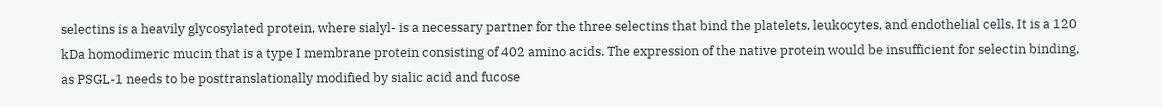selectins is a heavily glycosylated protein, where sialyl- is a necessary partner for the three selectins that bind the platelets, leukocytes, and endothelial cells. It is a 120 kDa homodimeric mucin that is a type I membrane protein consisting of 402 amino acids. The expression of the native protein would be insufficient for selectin binding, as PSGL-1 needs to be posttranslationally modified by sialic acid and fucose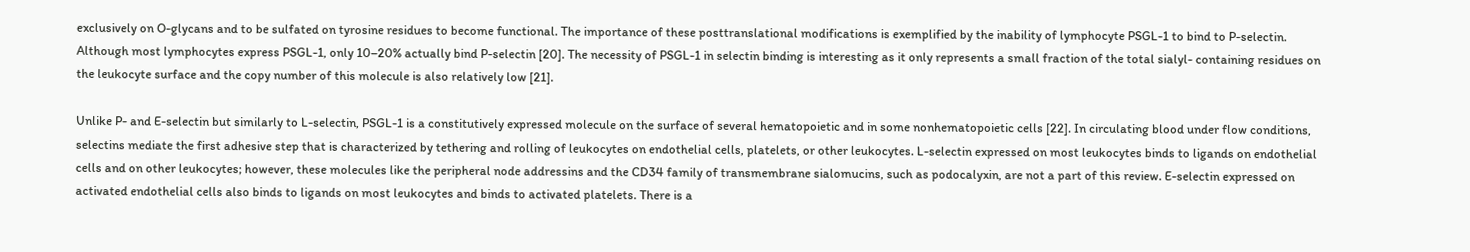exclusively on O-glycans and to be sulfated on tyrosine residues to become functional. The importance of these posttranslational modifications is exemplified by the inability of lymphocyte PSGL-1 to bind to P-selectin. Although most lymphocytes express PSGL-1, only 10–20% actually bind P-selectin [20]. The necessity of PSGL-1 in selectin binding is interesting as it only represents a small fraction of the total sialyl- containing residues on the leukocyte surface and the copy number of this molecule is also relatively low [21].

Unlike P- and E-selectin but similarly to L-selectin, PSGL-1 is a constitutively expressed molecule on the surface of several hematopoietic and in some nonhematopoietic cells [22]. In circulating blood under flow conditions, selectins mediate the first adhesive step that is characterized by tethering and rolling of leukocytes on endothelial cells, platelets, or other leukocytes. L-selectin expressed on most leukocytes binds to ligands on endothelial cells and on other leukocytes; however, these molecules like the peripheral node addressins and the CD34 family of transmembrane sialomucins, such as podocalyxin, are not a part of this review. E-selectin expressed on activated endothelial cells also binds to ligands on most leukocytes and binds to activated platelets. There is a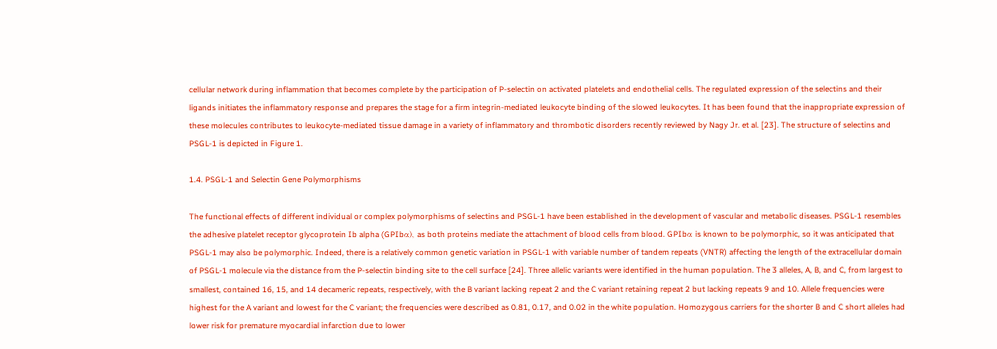cellular network during inflammation that becomes complete by the participation of P-selectin on activated platelets and endothelial cells. The regulated expression of the selectins and their ligands initiates the inflammatory response and prepares the stage for a firm integrin-mediated leukocyte binding of the slowed leukocytes. It has been found that the inappropriate expression of these molecules contributes to leukocyte-mediated tissue damage in a variety of inflammatory and thrombotic disorders recently reviewed by Nagy Jr. et al. [23]. The structure of selectins and PSGL-1 is depicted in Figure 1.

1.4. PSGL-1 and Selectin Gene Polymorphisms

The functional effects of different individual or complex polymorphisms of selectins and PSGL-1 have been established in the development of vascular and metabolic diseases. PSGL-1 resembles the adhesive platelet receptor glycoprotein Ib alpha (GPIbα), as both proteins mediate the attachment of blood cells from blood. GPIbα is known to be polymorphic, so it was anticipated that PSGL-1 may also be polymorphic. Indeed, there is a relatively common genetic variation in PSGL-1 with variable number of tandem repeats (VNTR) affecting the length of the extracellular domain of PSGL-1 molecule via the distance from the P-selectin binding site to the cell surface [24]. Three allelic variants were identified in the human population. The 3 alleles, A, B, and C, from largest to smallest, contained 16, 15, and 14 decameric repeats, respectively, with the B variant lacking repeat 2 and the C variant retaining repeat 2 but lacking repeats 9 and 10. Allele frequencies were highest for the A variant and lowest for the C variant; the frequencies were described as 0.81, 0.17, and 0.02 in the white population. Homozygous carriers for the shorter B and C short alleles had lower risk for premature myocardial infarction due to lower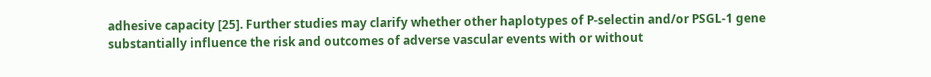adhesive capacity [25]. Further studies may clarify whether other haplotypes of P-selectin and/or PSGL-1 gene substantially influence the risk and outcomes of adverse vascular events with or without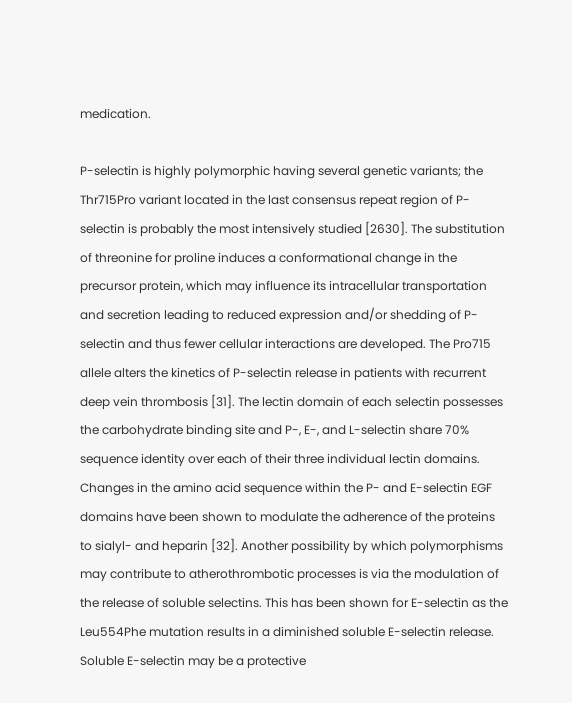medication.

P-selectin is highly polymorphic having several genetic variants; the Thr715Pro variant located in the last consensus repeat region of P-selectin is probably the most intensively studied [2630]. The substitution of threonine for proline induces a conformational change in the precursor protein, which may influence its intracellular transportation and secretion leading to reduced expression and/or shedding of P-selectin and thus fewer cellular interactions are developed. The Pro715 allele alters the kinetics of P-selectin release in patients with recurrent deep vein thrombosis [31]. The lectin domain of each selectin possesses the carbohydrate binding site and P-, E-, and L-selectin share 70% sequence identity over each of their three individual lectin domains. Changes in the amino acid sequence within the P- and E-selectin EGF domains have been shown to modulate the adherence of the proteins to sialyl- and heparin [32]. Another possibility by which polymorphisms may contribute to atherothrombotic processes is via the modulation of the release of soluble selectins. This has been shown for E-selectin as the Leu554Phe mutation results in a diminished soluble E-selectin release. Soluble E-selectin may be a protective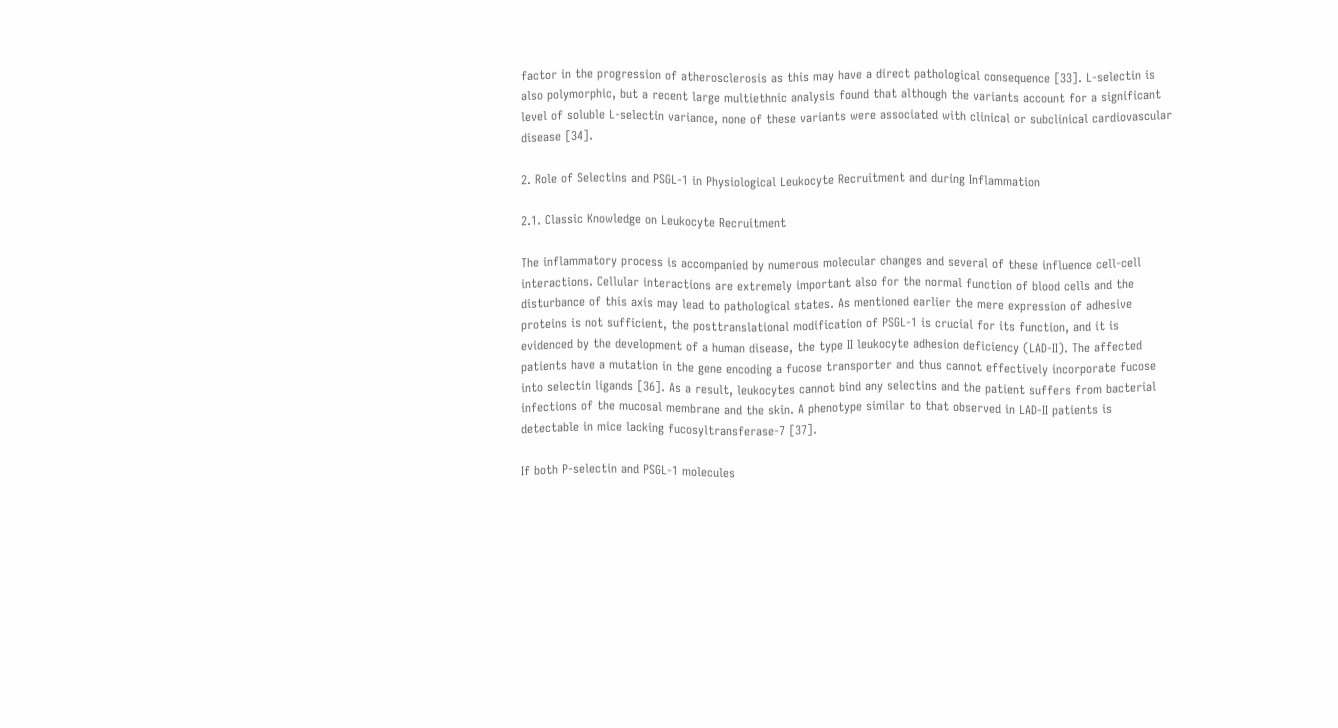factor in the progression of atherosclerosis as this may have a direct pathological consequence [33]. L-selectin is also polymorphic, but a recent large multiethnic analysis found that although the variants account for a significant level of soluble L-selectin variance, none of these variants were associated with clinical or subclinical cardiovascular disease [34].

2. Role of Selectins and PSGL-1 in Physiological Leukocyte Recruitment and during Inflammation

2.1. Classic Knowledge on Leukocyte Recruitment

The inflammatory process is accompanied by numerous molecular changes and several of these influence cell-cell interactions. Cellular interactions are extremely important also for the normal function of blood cells and the disturbance of this axis may lead to pathological states. As mentioned earlier the mere expression of adhesive proteins is not sufficient, the posttranslational modification of PSGL-1 is crucial for its function, and it is evidenced by the development of a human disease, the type II leukocyte adhesion deficiency (LAD-II). The affected patients have a mutation in the gene encoding a fucose transporter and thus cannot effectively incorporate fucose into selectin ligands [36]. As a result, leukocytes cannot bind any selectins and the patient suffers from bacterial infections of the mucosal membrane and the skin. A phenotype similar to that observed in LAD-II patients is detectable in mice lacking fucosyltransferase-7 [37].

If both P-selectin and PSGL-1 molecules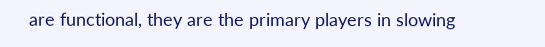are functional, they are the primary players in slowing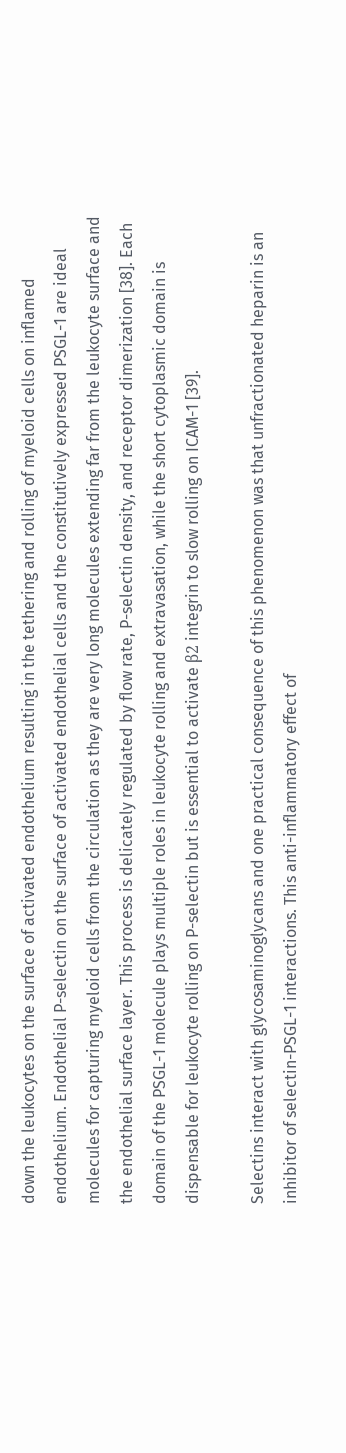down the leukocytes on the surface of activated endothelium resulting in the tethering and rolling of myeloid cells on inflamed endothelium. Endothelial P-selectin on the surface of activated endothelial cells and the constitutively expressed PSGL-1 are ideal molecules for capturing myeloid cells from the circulation as they are very long molecules extending far from the leukocyte surface and the endothelial surface layer. This process is delicately regulated by flow rate, P-selectin density, and receptor dimerization [38]. Each domain of the PSGL-1 molecule plays multiple roles in leukocyte rolling and extravasation, while the short cytoplasmic domain is dispensable for leukocyte rolling on P-selectin but is essential to activate β2 integrin to slow rolling on ICAM-1 [39].

Selectins interact with glycosaminoglycans and one practical consequence of this phenomenon was that unfractionated heparin is an inhibitor of selectin-PSGL-1 interactions. This anti-inflammatory effect of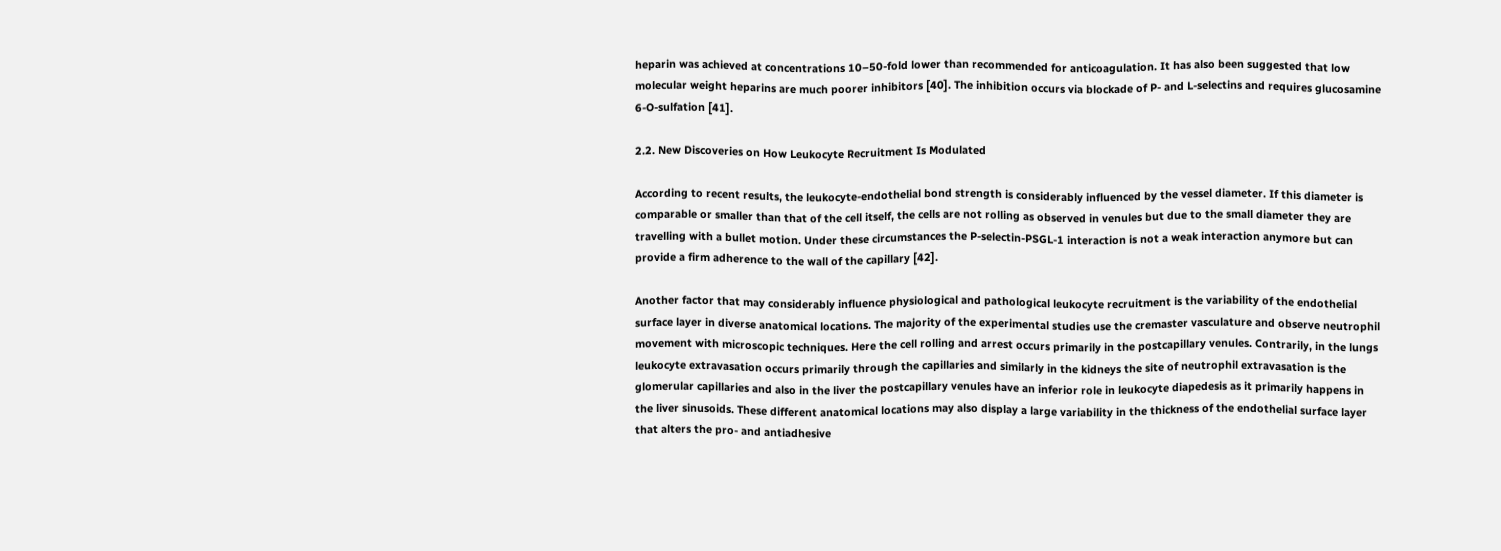heparin was achieved at concentrations 10–50-fold lower than recommended for anticoagulation. It has also been suggested that low molecular weight heparins are much poorer inhibitors [40]. The inhibition occurs via blockade of P- and L-selectins and requires glucosamine 6-O-sulfation [41].

2.2. New Discoveries on How Leukocyte Recruitment Is Modulated

According to recent results, the leukocyte-endothelial bond strength is considerably influenced by the vessel diameter. If this diameter is comparable or smaller than that of the cell itself, the cells are not rolling as observed in venules but due to the small diameter they are travelling with a bullet motion. Under these circumstances the P-selectin-PSGL-1 interaction is not a weak interaction anymore but can provide a firm adherence to the wall of the capillary [42].

Another factor that may considerably influence physiological and pathological leukocyte recruitment is the variability of the endothelial surface layer in diverse anatomical locations. The majority of the experimental studies use the cremaster vasculature and observe neutrophil movement with microscopic techniques. Here the cell rolling and arrest occurs primarily in the postcapillary venules. Contrarily, in the lungs leukocyte extravasation occurs primarily through the capillaries and similarly in the kidneys the site of neutrophil extravasation is the glomerular capillaries and also in the liver the postcapillary venules have an inferior role in leukocyte diapedesis as it primarily happens in the liver sinusoids. These different anatomical locations may also display a large variability in the thickness of the endothelial surface layer that alters the pro- and antiadhesive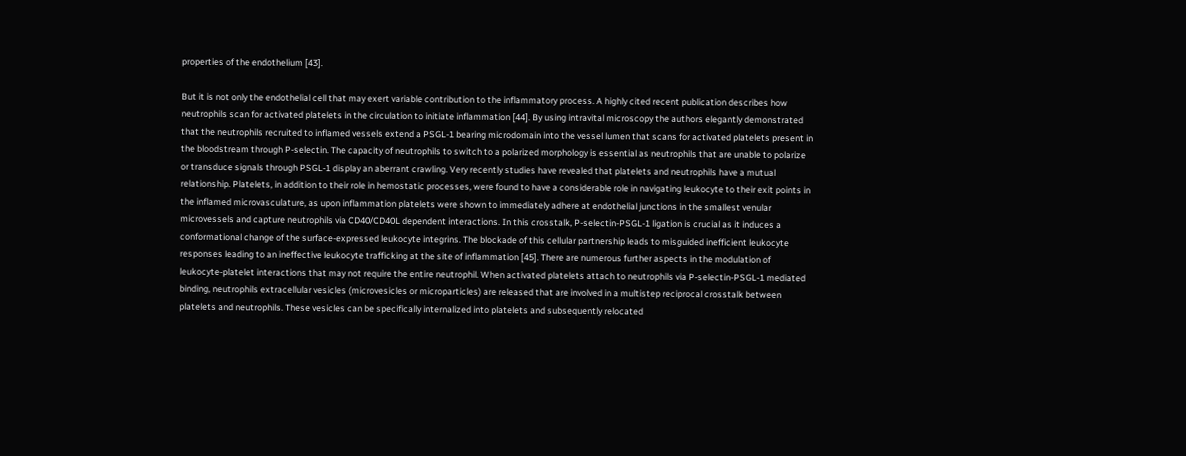properties of the endothelium [43].

But it is not only the endothelial cell that may exert variable contribution to the inflammatory process. A highly cited recent publication describes how neutrophils scan for activated platelets in the circulation to initiate inflammation [44]. By using intravital microscopy the authors elegantly demonstrated that the neutrophils recruited to inflamed vessels extend a PSGL-1 bearing microdomain into the vessel lumen that scans for activated platelets present in the bloodstream through P-selectin. The capacity of neutrophils to switch to a polarized morphology is essential as neutrophils that are unable to polarize or transduce signals through PSGL-1 display an aberrant crawling. Very recently studies have revealed that platelets and neutrophils have a mutual relationship. Platelets, in addition to their role in hemostatic processes, were found to have a considerable role in navigating leukocyte to their exit points in the inflamed microvasculature, as upon inflammation platelets were shown to immediately adhere at endothelial junctions in the smallest venular microvessels and capture neutrophils via CD40/CD40L dependent interactions. In this crosstalk, P-selectin-PSGL-1 ligation is crucial as it induces a conformational change of the surface-expressed leukocyte integrins. The blockade of this cellular partnership leads to misguided inefficient leukocyte responses leading to an ineffective leukocyte trafficking at the site of inflammation [45]. There are numerous further aspects in the modulation of leukocyte-platelet interactions that may not require the entire neutrophil. When activated platelets attach to neutrophils via P-selectin-PSGL-1 mediated binding, neutrophils extracellular vesicles (microvesicles or microparticles) are released that are involved in a multistep reciprocal crosstalk between platelets and neutrophils. These vesicles can be specifically internalized into platelets and subsequently relocated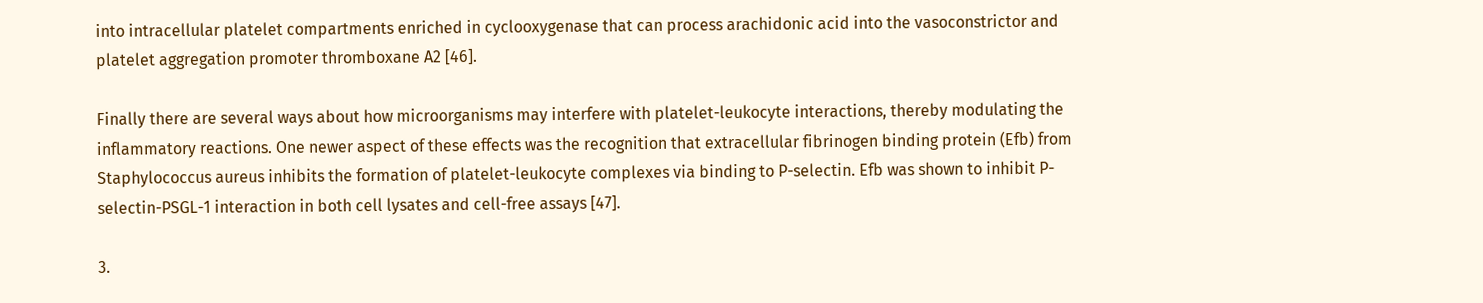into intracellular platelet compartments enriched in cyclooxygenase that can process arachidonic acid into the vasoconstrictor and platelet aggregation promoter thromboxane A2 [46].

Finally there are several ways about how microorganisms may interfere with platelet-leukocyte interactions, thereby modulating the inflammatory reactions. One newer aspect of these effects was the recognition that extracellular fibrinogen binding protein (Efb) from Staphylococcus aureus inhibits the formation of platelet-leukocyte complexes via binding to P-selectin. Efb was shown to inhibit P-selectin-PSGL-1 interaction in both cell lysates and cell-free assays [47].

3.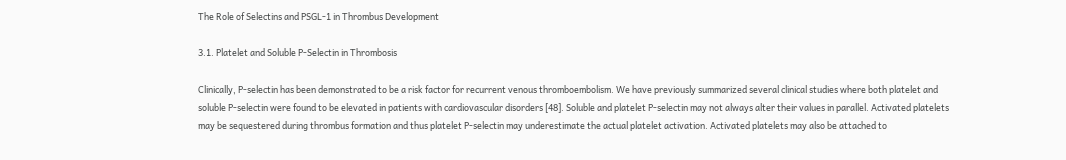The Role of Selectins and PSGL-1 in Thrombus Development

3.1. Platelet and Soluble P-Selectin in Thrombosis

Clinically, P-selectin has been demonstrated to be a risk factor for recurrent venous thromboembolism. We have previously summarized several clinical studies where both platelet and soluble P-selectin were found to be elevated in patients with cardiovascular disorders [48]. Soluble and platelet P-selectin may not always alter their values in parallel. Activated platelets may be sequestered during thrombus formation and thus platelet P-selectin may underestimate the actual platelet activation. Activated platelets may also be attached to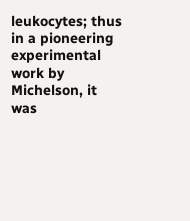leukocytes; thus in a pioneering experimental work by Michelson, it was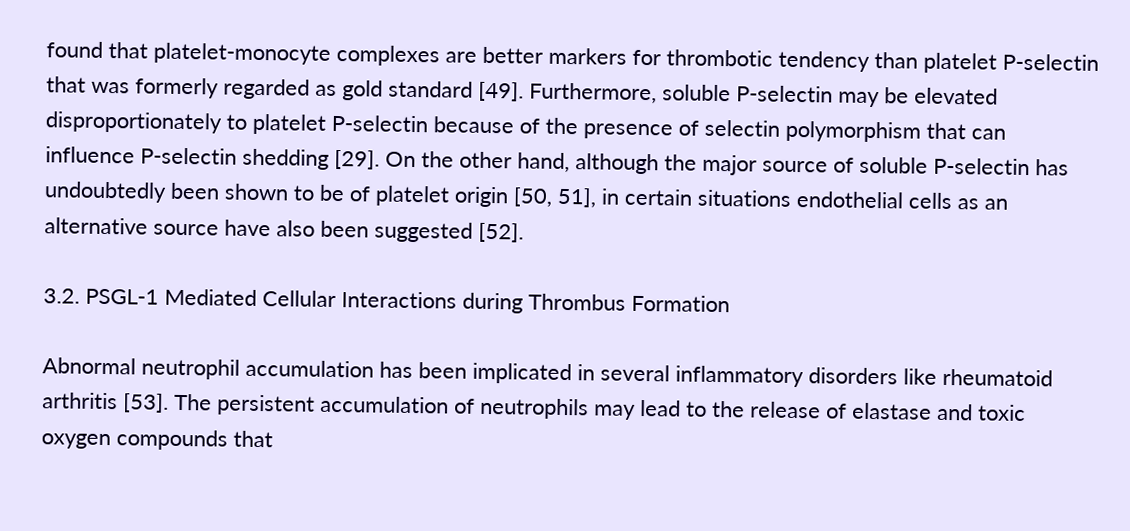found that platelet-monocyte complexes are better markers for thrombotic tendency than platelet P-selectin that was formerly regarded as gold standard [49]. Furthermore, soluble P-selectin may be elevated disproportionately to platelet P-selectin because of the presence of selectin polymorphism that can influence P-selectin shedding [29]. On the other hand, although the major source of soluble P-selectin has undoubtedly been shown to be of platelet origin [50, 51], in certain situations endothelial cells as an alternative source have also been suggested [52].

3.2. PSGL-1 Mediated Cellular Interactions during Thrombus Formation

Abnormal neutrophil accumulation has been implicated in several inflammatory disorders like rheumatoid arthritis [53]. The persistent accumulation of neutrophils may lead to the release of elastase and toxic oxygen compounds that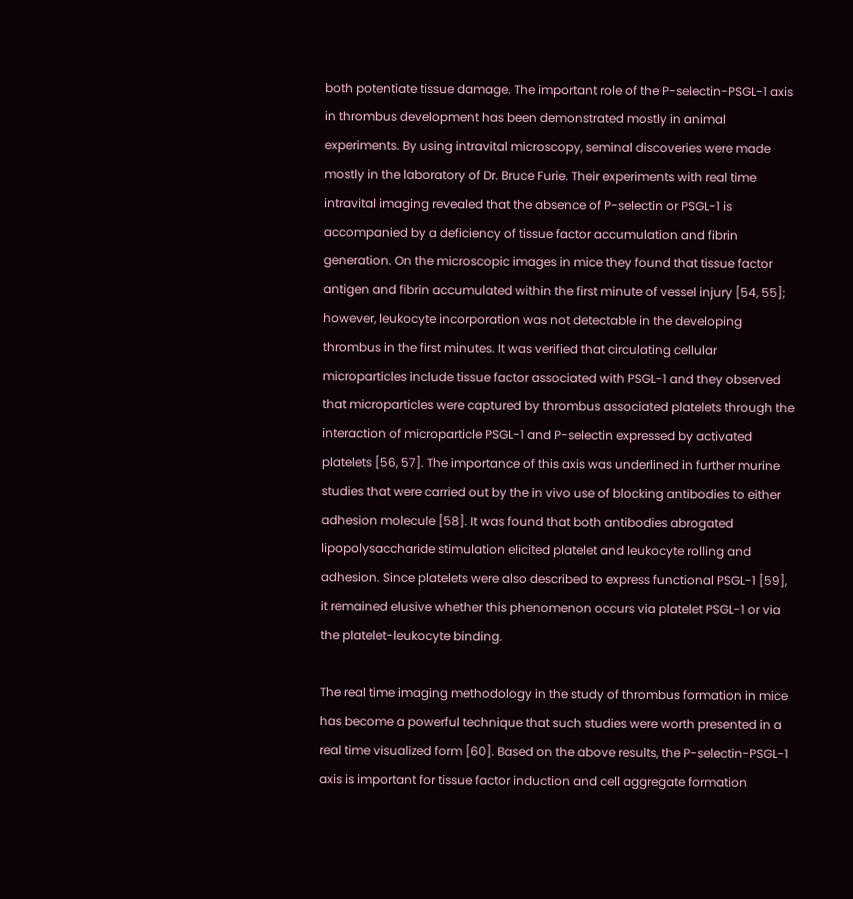both potentiate tissue damage. The important role of the P-selectin-PSGL-1 axis in thrombus development has been demonstrated mostly in animal experiments. By using intravital microscopy, seminal discoveries were made mostly in the laboratory of Dr. Bruce Furie. Their experiments with real time intravital imaging revealed that the absence of P-selectin or PSGL-1 is accompanied by a deficiency of tissue factor accumulation and fibrin generation. On the microscopic images in mice they found that tissue factor antigen and fibrin accumulated within the first minute of vessel injury [54, 55]; however, leukocyte incorporation was not detectable in the developing thrombus in the first minutes. It was verified that circulating cellular microparticles include tissue factor associated with PSGL-1 and they observed that microparticles were captured by thrombus associated platelets through the interaction of microparticle PSGL-1 and P-selectin expressed by activated platelets [56, 57]. The importance of this axis was underlined in further murine studies that were carried out by the in vivo use of blocking antibodies to either adhesion molecule [58]. It was found that both antibodies abrogated lipopolysaccharide stimulation elicited platelet and leukocyte rolling and adhesion. Since platelets were also described to express functional PSGL-1 [59], it remained elusive whether this phenomenon occurs via platelet PSGL-1 or via the platelet-leukocyte binding.

The real time imaging methodology in the study of thrombus formation in mice has become a powerful technique that such studies were worth presented in a real time visualized form [60]. Based on the above results, the P-selectin-PSGL-1 axis is important for tissue factor induction and cell aggregate formation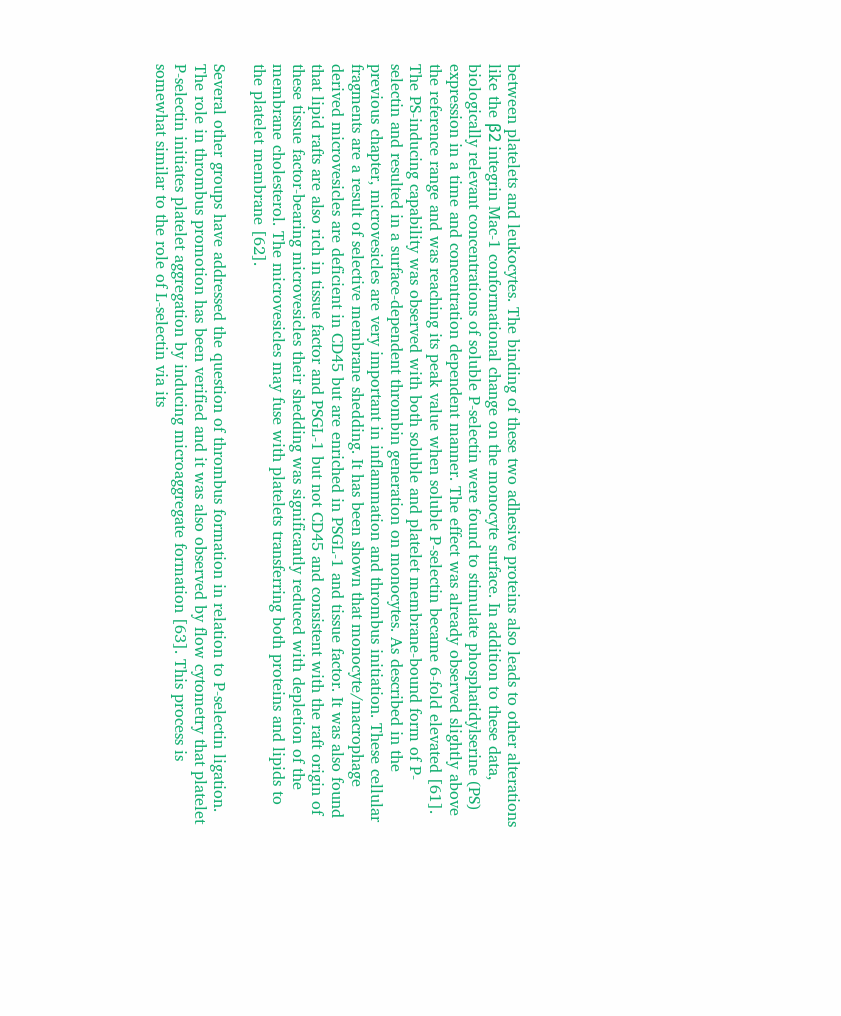between platelets and leukocytes. The binding of these two adhesive proteins also leads to other alterations like the β2 integrin Mac-1 conformational change on the monocyte surface. In addition to these data, biologically relevant concentrations of soluble P-selectin were found to stimulate phosphatidylserine (PS) expression in a time and concentration dependent manner. The effect was already observed slightly above the reference range and was reaching its peak value when soluble P-selectin became 6-fold elevated [61]. The PS-inducing capability was observed with both soluble and platelet membrane-bound form of P-selectin and resulted in a surface-dependent thrombin generation on monocytes. As described in the previous chapter, microvesicles are very important in inflammation and thrombus initiation. These cellular fragments are a result of selective membrane shedding. It has been shown that monocyte/macrophage derived microvesicles are deficient in CD45 but are enriched in PSGL-1 and tissue factor. It was also found that lipid rafts are also rich in tissue factor and PSGL-1 but not CD45 and consistent with the raft origin of these tissue factor-bearing microvesicles their shedding was significantly reduced with depletion of the membrane cholesterol. The microvesicles may fuse with platelets transferring both proteins and lipids to the platelet membrane [62].

Several other groups have addressed the question of thrombus formation in relation to P-selectin ligation. The role in thrombus promotion has been verified and it was also observed by flow cytometry that platelet P-selectin initiates platelet aggregation by inducing microaggregate formation [63]. This process is somewhat similar to the role of L-selectin via its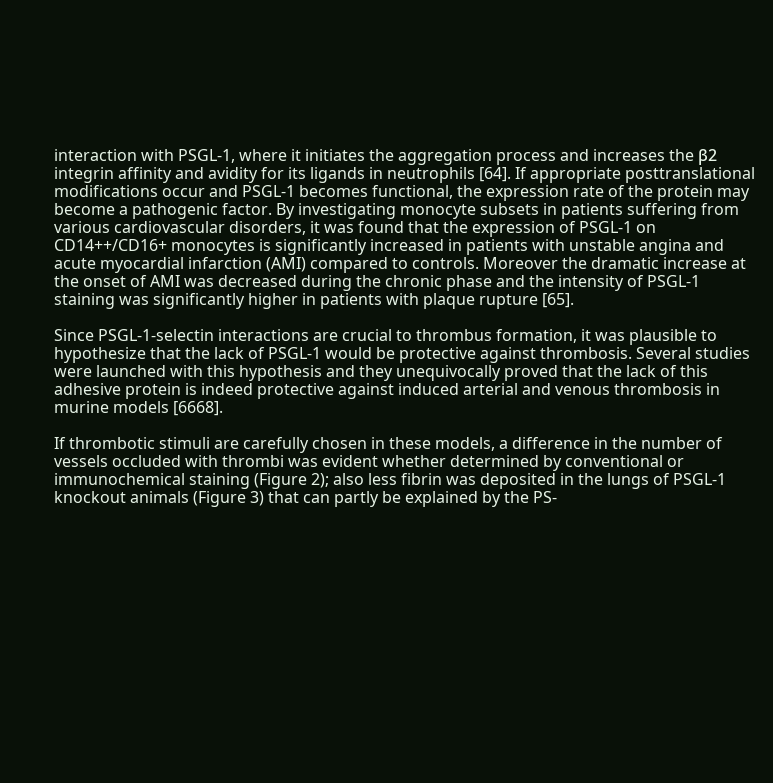interaction with PSGL-1, where it initiates the aggregation process and increases the β2 integrin affinity and avidity for its ligands in neutrophils [64]. If appropriate posttranslational modifications occur and PSGL-1 becomes functional, the expression rate of the protein may become a pathogenic factor. By investigating monocyte subsets in patients suffering from various cardiovascular disorders, it was found that the expression of PSGL-1 on CD14++/CD16+ monocytes is significantly increased in patients with unstable angina and acute myocardial infarction (AMI) compared to controls. Moreover the dramatic increase at the onset of AMI was decreased during the chronic phase and the intensity of PSGL-1 staining was significantly higher in patients with plaque rupture [65].

Since PSGL-1-selectin interactions are crucial to thrombus formation, it was plausible to hypothesize that the lack of PSGL-1 would be protective against thrombosis. Several studies were launched with this hypothesis and they unequivocally proved that the lack of this adhesive protein is indeed protective against induced arterial and venous thrombosis in murine models [6668].

If thrombotic stimuli are carefully chosen in these models, a difference in the number of vessels occluded with thrombi was evident whether determined by conventional or immunochemical staining (Figure 2); also less fibrin was deposited in the lungs of PSGL-1 knockout animals (Figure 3) that can partly be explained by the PS-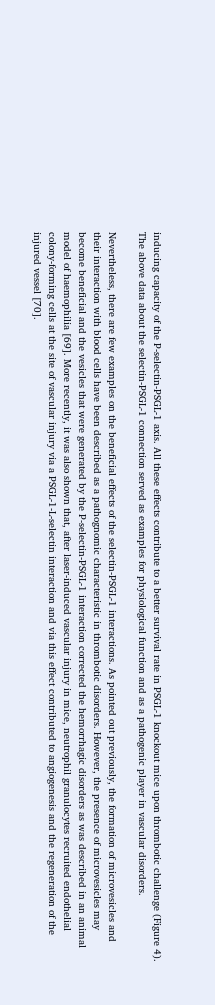inducing capacity of the P-selectin-PSGL-1 axis. All these effects contribute to a better survival rate in PSGL-1 knockout mice upon thrombotic challenge (Figure 4). The above data about the selectin-PSGL-1 connection served as examples for physiological function and as a pathogenic player in vascular disorders.

Nevertheless, there are few examples on the beneficial effects of the selectin-PSGL-1 interactions. As pointed out previously, the formation of microvesicles and their interaction with blood cells have been described as a pathognomic characteristic in thrombotic disorders. However, the presence of microvesicles may become beneficial and the vesicles that were generated by the P-selectin-PSGL-1 interaction corrected the hemorrhagic disorders as was described in an animal model of haemophilia [69]. More recently, it was also shown that, after laser-induced vascular injury in mice, neutrophil granulocytes recruited endothelial colony-forming cells at the site of vascular injury via a PSGL-1-L-selectin interaction and via this effect contributed to angiogenesis and the regeneration of the injured vessel [70].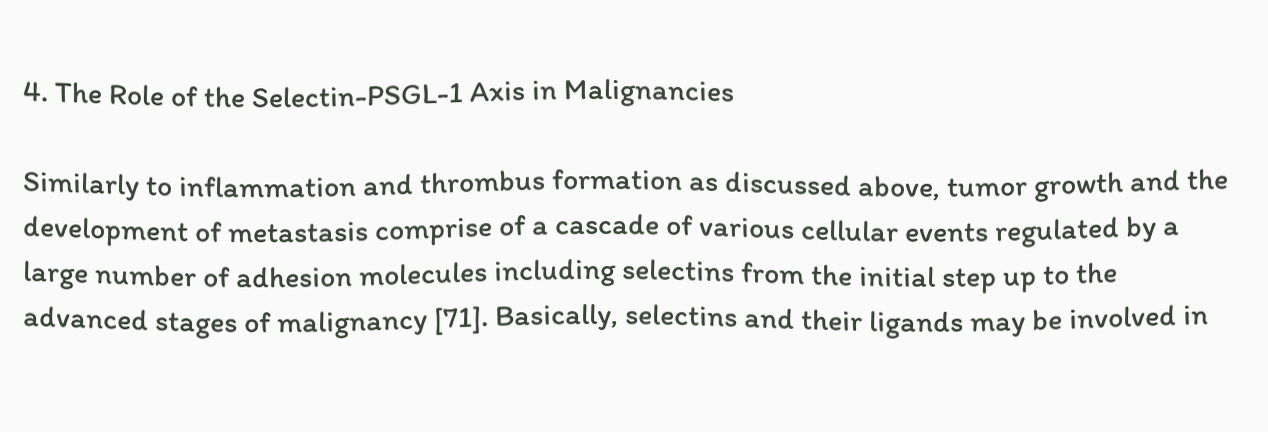4. The Role of the Selectin-PSGL-1 Axis in Malignancies

Similarly to inflammation and thrombus formation as discussed above, tumor growth and the development of metastasis comprise of a cascade of various cellular events regulated by a large number of adhesion molecules including selectins from the initial step up to the advanced stages of malignancy [71]. Basically, selectins and their ligands may be involved in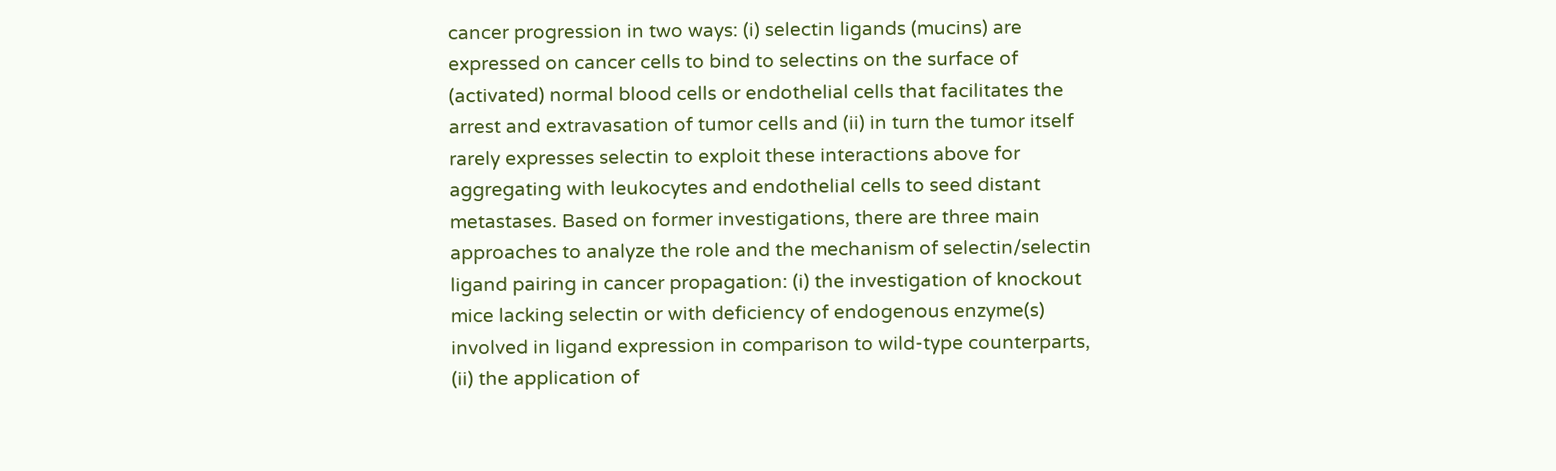cancer progression in two ways: (i) selectin ligands (mucins) are expressed on cancer cells to bind to selectins on the surface of (activated) normal blood cells or endothelial cells that facilitates the arrest and extravasation of tumor cells and (ii) in turn the tumor itself rarely expresses selectin to exploit these interactions above for aggregating with leukocytes and endothelial cells to seed distant metastases. Based on former investigations, there are three main approaches to analyze the role and the mechanism of selectin/selectin ligand pairing in cancer propagation: (i) the investigation of knockout mice lacking selectin or with deficiency of endogenous enzyme(s) involved in ligand expression in comparison to wild-type counterparts, (ii) the application of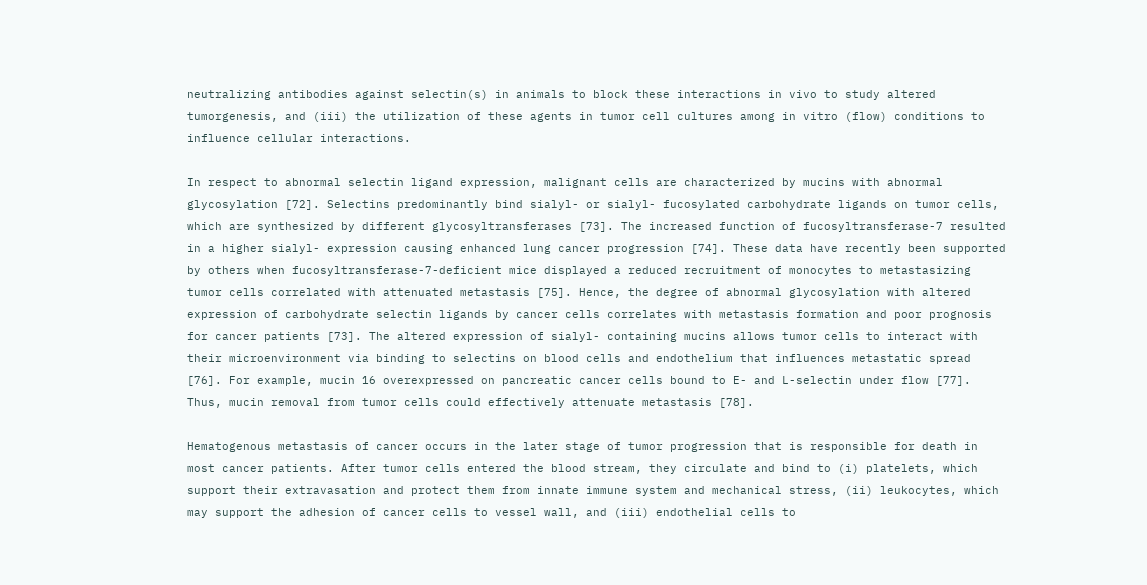neutralizing antibodies against selectin(s) in animals to block these interactions in vivo to study altered tumorgenesis, and (iii) the utilization of these agents in tumor cell cultures among in vitro (flow) conditions to influence cellular interactions.

In respect to abnormal selectin ligand expression, malignant cells are characterized by mucins with abnormal glycosylation [72]. Selectins predominantly bind sialyl- or sialyl- fucosylated carbohydrate ligands on tumor cells, which are synthesized by different glycosyltransferases [73]. The increased function of fucosyltransferase-7 resulted in a higher sialyl- expression causing enhanced lung cancer progression [74]. These data have recently been supported by others when fucosyltransferase-7-deficient mice displayed a reduced recruitment of monocytes to metastasizing tumor cells correlated with attenuated metastasis [75]. Hence, the degree of abnormal glycosylation with altered expression of carbohydrate selectin ligands by cancer cells correlates with metastasis formation and poor prognosis for cancer patients [73]. The altered expression of sialyl- containing mucins allows tumor cells to interact with their microenvironment via binding to selectins on blood cells and endothelium that influences metastatic spread [76]. For example, mucin 16 overexpressed on pancreatic cancer cells bound to E- and L-selectin under flow [77]. Thus, mucin removal from tumor cells could effectively attenuate metastasis [78].

Hematogenous metastasis of cancer occurs in the later stage of tumor progression that is responsible for death in most cancer patients. After tumor cells entered the blood stream, they circulate and bind to (i) platelets, which support their extravasation and protect them from innate immune system and mechanical stress, (ii) leukocytes, which may support the adhesion of cancer cells to vessel wall, and (iii) endothelial cells to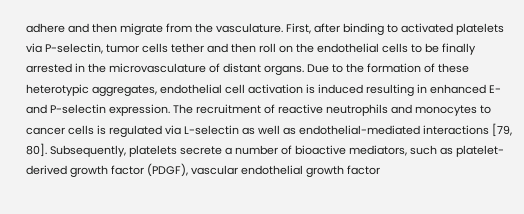adhere and then migrate from the vasculature. First, after binding to activated platelets via P-selectin, tumor cells tether and then roll on the endothelial cells to be finally arrested in the microvasculature of distant organs. Due to the formation of these heterotypic aggregates, endothelial cell activation is induced resulting in enhanced E- and P-selectin expression. The recruitment of reactive neutrophils and monocytes to cancer cells is regulated via L-selectin as well as endothelial-mediated interactions [79, 80]. Subsequently, platelets secrete a number of bioactive mediators, such as platelet-derived growth factor (PDGF), vascular endothelial growth factor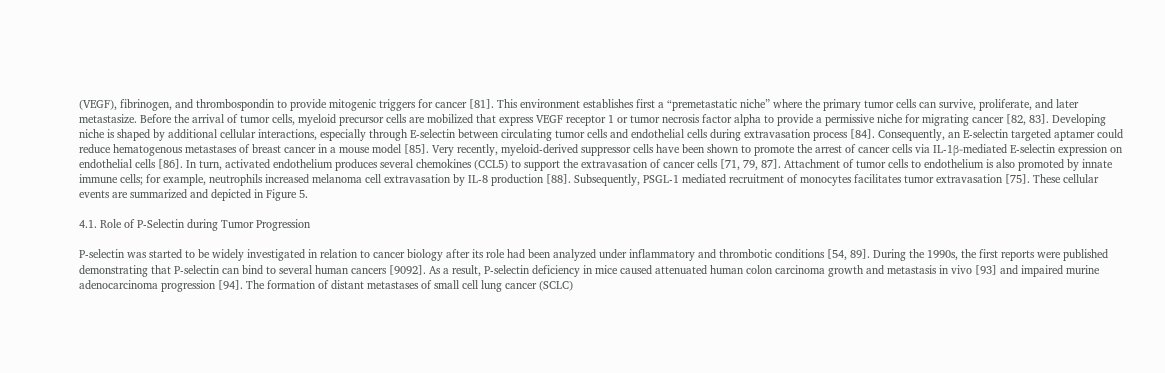(VEGF), fibrinogen, and thrombospondin to provide mitogenic triggers for cancer [81]. This environment establishes first a “premetastatic niche” where the primary tumor cells can survive, proliferate, and later metastasize. Before the arrival of tumor cells, myeloid precursor cells are mobilized that express VEGF receptor 1 or tumor necrosis factor alpha to provide a permissive niche for migrating cancer [82, 83]. Developing niche is shaped by additional cellular interactions, especially through E-selectin between circulating tumor cells and endothelial cells during extravasation process [84]. Consequently, an E-selectin targeted aptamer could reduce hematogenous metastases of breast cancer in a mouse model [85]. Very recently, myeloid-derived suppressor cells have been shown to promote the arrest of cancer cells via IL-1β-mediated E-selectin expression on endothelial cells [86]. In turn, activated endothelium produces several chemokines (CCL5) to support the extravasation of cancer cells [71, 79, 87]. Attachment of tumor cells to endothelium is also promoted by innate immune cells; for example, neutrophils increased melanoma cell extravasation by IL-8 production [88]. Subsequently, PSGL-1 mediated recruitment of monocytes facilitates tumor extravasation [75]. These cellular events are summarized and depicted in Figure 5.

4.1. Role of P-Selectin during Tumor Progression

P-selectin was started to be widely investigated in relation to cancer biology after its role had been analyzed under inflammatory and thrombotic conditions [54, 89]. During the 1990s, the first reports were published demonstrating that P-selectin can bind to several human cancers [9092]. As a result, P-selectin deficiency in mice caused attenuated human colon carcinoma growth and metastasis in vivo [93] and impaired murine adenocarcinoma progression [94]. The formation of distant metastases of small cell lung cancer (SCLC)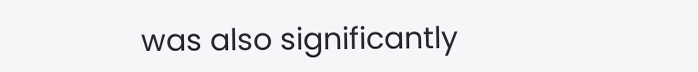was also significantly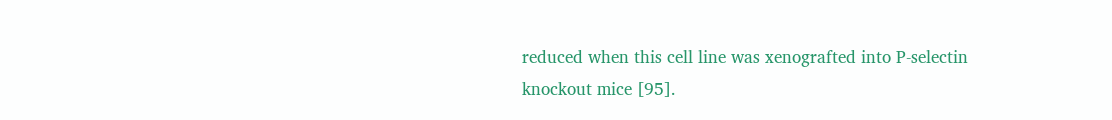reduced when this cell line was xenografted into P-selectin knockout mice [95].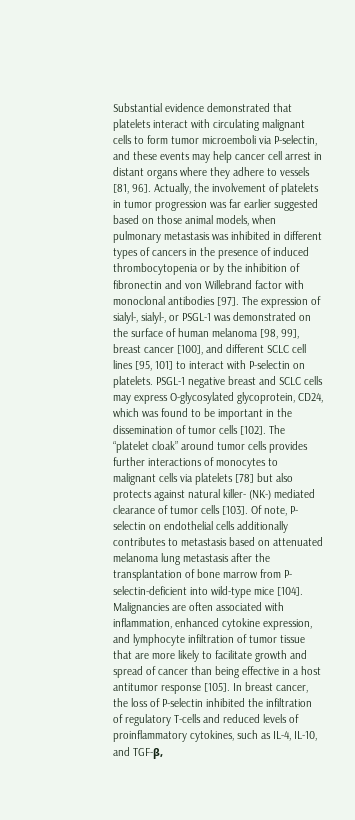Substantial evidence demonstrated that platelets interact with circulating malignant cells to form tumor microemboli via P-selectin, and these events may help cancer cell arrest in distant organs where they adhere to vessels [81, 96]. Actually, the involvement of platelets in tumor progression was far earlier suggested based on those animal models, when pulmonary metastasis was inhibited in different types of cancers in the presence of induced thrombocytopenia or by the inhibition of fibronectin and von Willebrand factor with monoclonal antibodies [97]. The expression of sialyl-, sialyl-, or PSGL-1 was demonstrated on the surface of human melanoma [98, 99], breast cancer [100], and different SCLC cell lines [95, 101] to interact with P-selectin on platelets. PSGL-1 negative breast and SCLC cells may express O-glycosylated glycoprotein, CD24, which was found to be important in the dissemination of tumor cells [102]. The “platelet cloak” around tumor cells provides further interactions of monocytes to malignant cells via platelets [78] but also protects against natural killer- (NK-) mediated clearance of tumor cells [103]. Of note, P-selectin on endothelial cells additionally contributes to metastasis based on attenuated melanoma lung metastasis after the transplantation of bone marrow from P-selectin-deficient into wild-type mice [104]. Malignancies are often associated with inflammation, enhanced cytokine expression, and lymphocyte infiltration of tumor tissue that are more likely to facilitate growth and spread of cancer than being effective in a host antitumor response [105]. In breast cancer, the loss of P-selectin inhibited the infiltration of regulatory T-cells and reduced levels of proinflammatory cytokines, such as IL-4, IL-10, and TGF-β,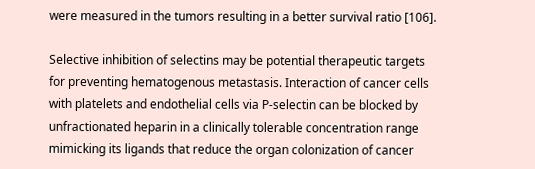were measured in the tumors resulting in a better survival ratio [106].

Selective inhibition of selectins may be potential therapeutic targets for preventing hematogenous metastasis. Interaction of cancer cells with platelets and endothelial cells via P-selectin can be blocked by unfractionated heparin in a clinically tolerable concentration range mimicking its ligands that reduce the organ colonization of cancer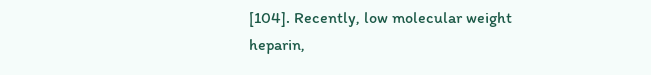[104]. Recently, low molecular weight heparin,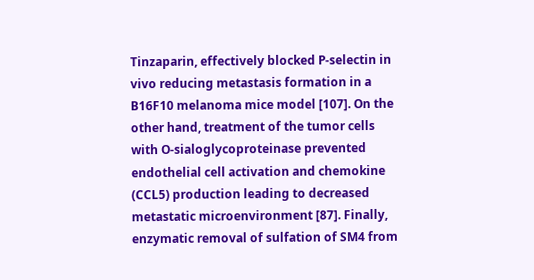Tinzaparin, effectively blocked P-selectin in vivo reducing metastasis formation in a B16F10 melanoma mice model [107]. On the other hand, treatment of the tumor cells with O-sialoglycoproteinase prevented endothelial cell activation and chemokine (CCL5) production leading to decreased metastatic microenvironment [87]. Finally, enzymatic removal of sulfation of SM4 from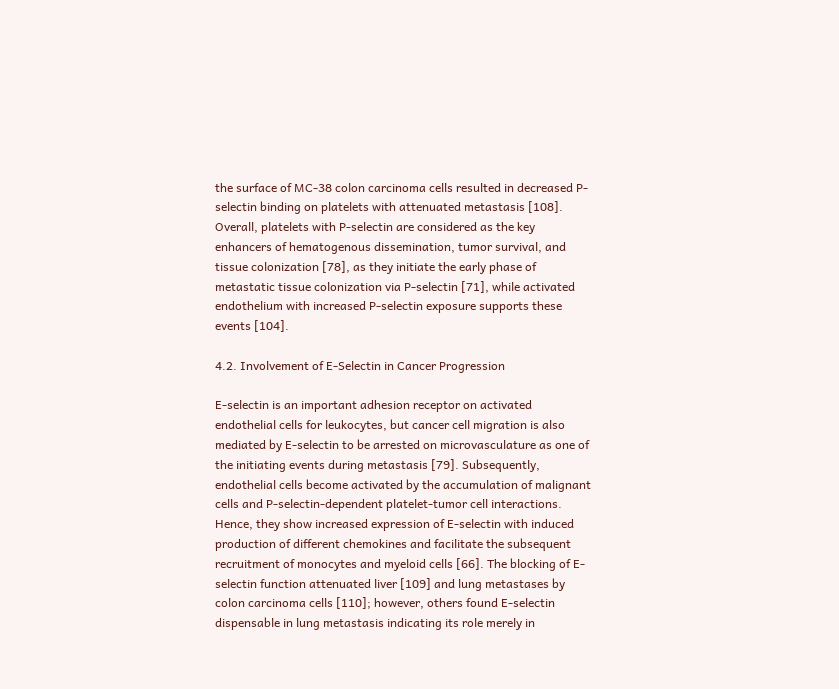the surface of MC-38 colon carcinoma cells resulted in decreased P-selectin binding on platelets with attenuated metastasis [108]. Overall, platelets with P-selectin are considered as the key enhancers of hematogenous dissemination, tumor survival, and tissue colonization [78], as they initiate the early phase of metastatic tissue colonization via P-selectin [71], while activated endothelium with increased P-selectin exposure supports these events [104].

4.2. Involvement of E-Selectin in Cancer Progression

E-selectin is an important adhesion receptor on activated endothelial cells for leukocytes, but cancer cell migration is also mediated by E-selectin to be arrested on microvasculature as one of the initiating events during metastasis [79]. Subsequently, endothelial cells become activated by the accumulation of malignant cells and P-selectin-dependent platelet-tumor cell interactions. Hence, they show increased expression of E-selectin with induced production of different chemokines and facilitate the subsequent recruitment of monocytes and myeloid cells [66]. The blocking of E-selectin function attenuated liver [109] and lung metastases by colon carcinoma cells [110]; however, others found E-selectin dispensable in lung metastasis indicating its role merely in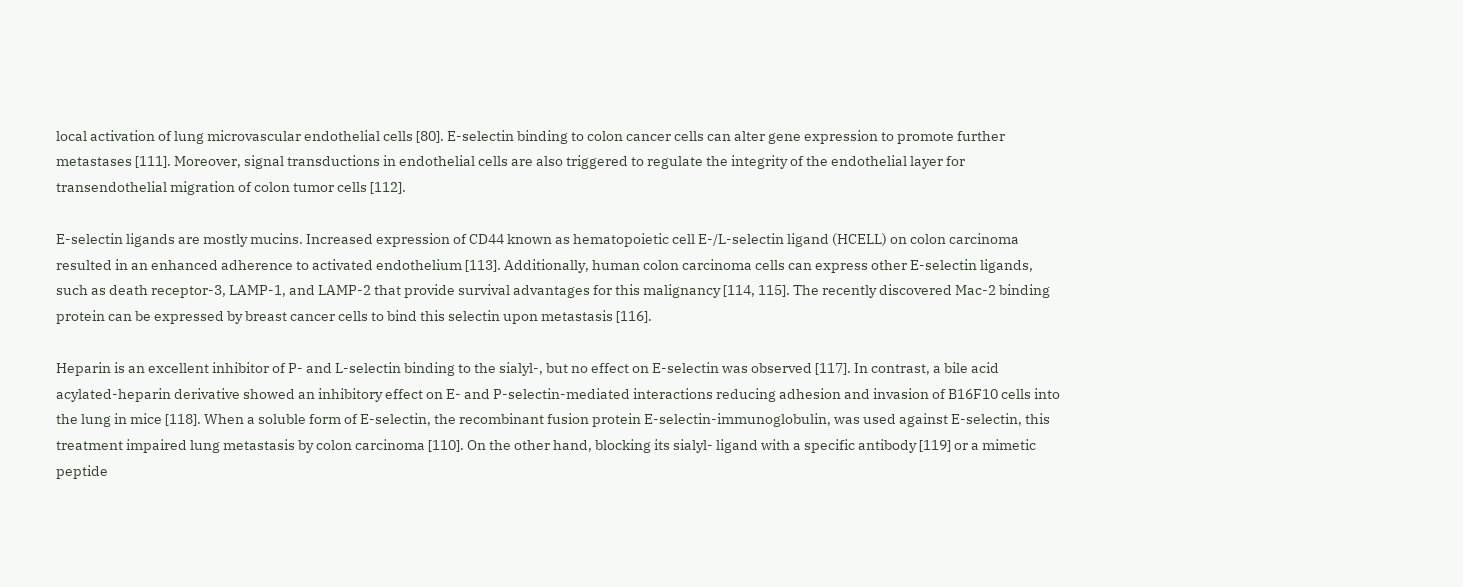local activation of lung microvascular endothelial cells [80]. E-selectin binding to colon cancer cells can alter gene expression to promote further metastases [111]. Moreover, signal transductions in endothelial cells are also triggered to regulate the integrity of the endothelial layer for transendothelial migration of colon tumor cells [112].

E-selectin ligands are mostly mucins. Increased expression of CD44 known as hematopoietic cell E-/L-selectin ligand (HCELL) on colon carcinoma resulted in an enhanced adherence to activated endothelium [113]. Additionally, human colon carcinoma cells can express other E-selectin ligands, such as death receptor-3, LAMP-1, and LAMP-2 that provide survival advantages for this malignancy [114, 115]. The recently discovered Mac-2 binding protein can be expressed by breast cancer cells to bind this selectin upon metastasis [116].

Heparin is an excellent inhibitor of P- and L-selectin binding to the sialyl-, but no effect on E-selectin was observed [117]. In contrast, a bile acid acylated-heparin derivative showed an inhibitory effect on E- and P-selectin-mediated interactions reducing adhesion and invasion of B16F10 cells into the lung in mice [118]. When a soluble form of E-selectin, the recombinant fusion protein E-selectin-immunoglobulin, was used against E-selectin, this treatment impaired lung metastasis by colon carcinoma [110]. On the other hand, blocking its sialyl- ligand with a specific antibody [119] or a mimetic peptide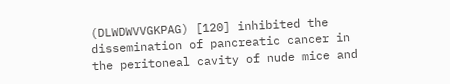(DLWDWVVGKPAG) [120] inhibited the dissemination of pancreatic cancer in the peritoneal cavity of nude mice and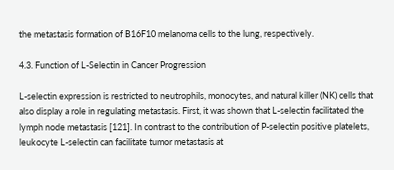the metastasis formation of B16F10 melanoma cells to the lung, respectively.

4.3. Function of L-Selectin in Cancer Progression

L-selectin expression is restricted to neutrophils, monocytes, and natural killer (NK) cells that also display a role in regulating metastasis. First, it was shown that L-selectin facilitated the lymph node metastasis [121]. In contrast to the contribution of P-selectin positive platelets, leukocyte L-selectin can facilitate tumor metastasis at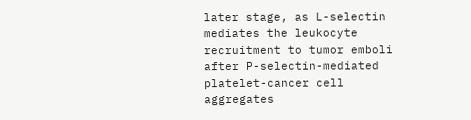later stage, as L-selectin mediates the leukocyte recruitment to tumor emboli after P-selectin-mediated platelet-cancer cell aggregates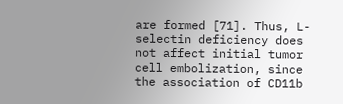are formed [71]. Thus, L-selectin deficiency does not affect initial tumor cell embolization, since the association of CD11b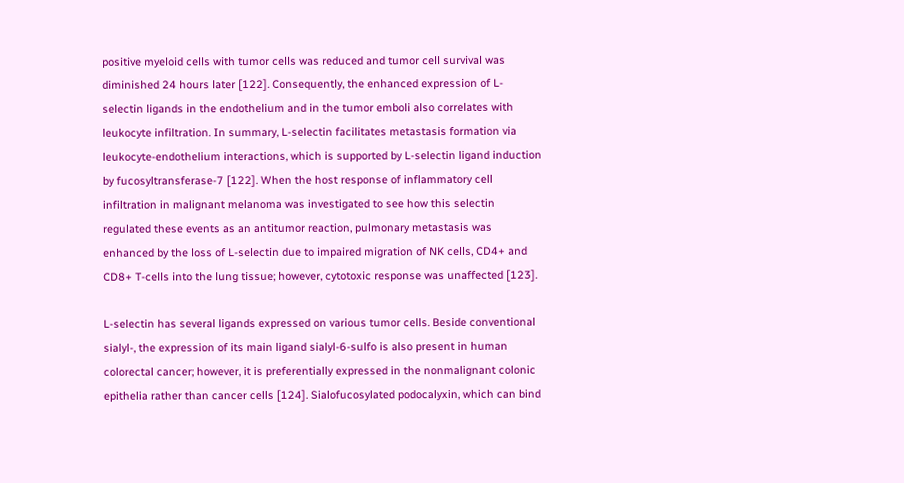positive myeloid cells with tumor cells was reduced and tumor cell survival was diminished 24 hours later [122]. Consequently, the enhanced expression of L-selectin ligands in the endothelium and in the tumor emboli also correlates with leukocyte infiltration. In summary, L-selectin facilitates metastasis formation via leukocyte-endothelium interactions, which is supported by L-selectin ligand induction by fucosyltransferase-7 [122]. When the host response of inflammatory cell infiltration in malignant melanoma was investigated to see how this selectin regulated these events as an antitumor reaction, pulmonary metastasis was enhanced by the loss of L-selectin due to impaired migration of NK cells, CD4+ and CD8+ T-cells into the lung tissue; however, cytotoxic response was unaffected [123].

L-selectin has several ligands expressed on various tumor cells. Beside conventional sialyl-, the expression of its main ligand sialyl-6-sulfo is also present in human colorectal cancer; however, it is preferentially expressed in the nonmalignant colonic epithelia rather than cancer cells [124]. Sialofucosylated podocalyxin, which can bind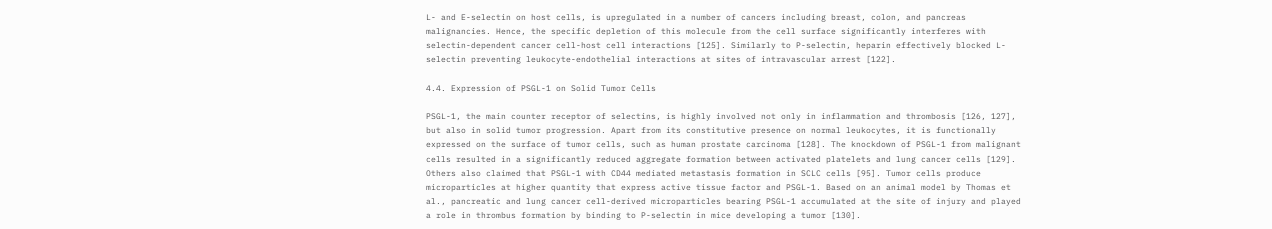L- and E-selectin on host cells, is upregulated in a number of cancers including breast, colon, and pancreas malignancies. Hence, the specific depletion of this molecule from the cell surface significantly interferes with selectin-dependent cancer cell-host cell interactions [125]. Similarly to P-selectin, heparin effectively blocked L-selectin preventing leukocyte-endothelial interactions at sites of intravascular arrest [122].

4.4. Expression of PSGL-1 on Solid Tumor Cells

PSGL-1, the main counter receptor of selectins, is highly involved not only in inflammation and thrombosis [126, 127], but also in solid tumor progression. Apart from its constitutive presence on normal leukocytes, it is functionally expressed on the surface of tumor cells, such as human prostate carcinoma [128]. The knockdown of PSGL-1 from malignant cells resulted in a significantly reduced aggregate formation between activated platelets and lung cancer cells [129]. Others also claimed that PSGL-1 with CD44 mediated metastasis formation in SCLC cells [95]. Tumor cells produce microparticles at higher quantity that express active tissue factor and PSGL-1. Based on an animal model by Thomas et al., pancreatic and lung cancer cell-derived microparticles bearing PSGL-1 accumulated at the site of injury and played a role in thrombus formation by binding to P-selectin in mice developing a tumor [130].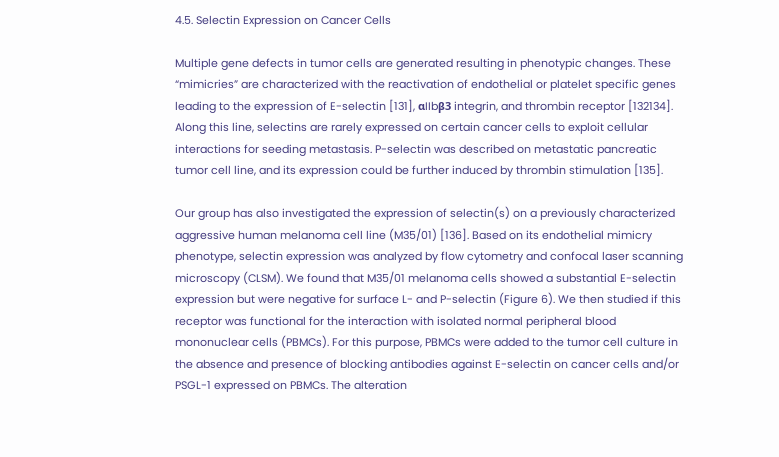4.5. Selectin Expression on Cancer Cells

Multiple gene defects in tumor cells are generated resulting in phenotypic changes. These “mimicries” are characterized with the reactivation of endothelial or platelet specific genes leading to the expression of E-selectin [131], αIIbβ3 integrin, and thrombin receptor [132134]. Along this line, selectins are rarely expressed on certain cancer cells to exploit cellular interactions for seeding metastasis. P-selectin was described on metastatic pancreatic tumor cell line, and its expression could be further induced by thrombin stimulation [135].

Our group has also investigated the expression of selectin(s) on a previously characterized aggressive human melanoma cell line (M35/01) [136]. Based on its endothelial mimicry phenotype, selectin expression was analyzed by flow cytometry and confocal laser scanning microscopy (CLSM). We found that M35/01 melanoma cells showed a substantial E-selectin expression but were negative for surface L- and P-selectin (Figure 6). We then studied if this receptor was functional for the interaction with isolated normal peripheral blood mononuclear cells (PBMCs). For this purpose, PBMCs were added to the tumor cell culture in the absence and presence of blocking antibodies against E-selectin on cancer cells and/or PSGL-1 expressed on PBMCs. The alteration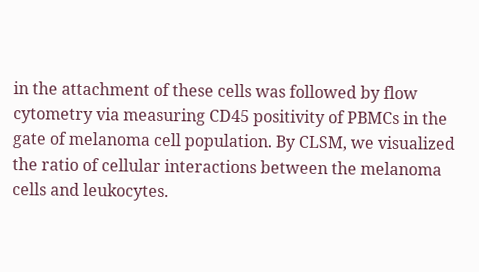in the attachment of these cells was followed by flow cytometry via measuring CD45 positivity of PBMCs in the gate of melanoma cell population. By CLSM, we visualized the ratio of cellular interactions between the melanoma cells and leukocytes.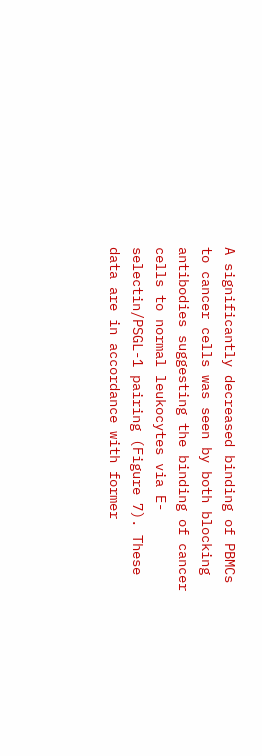A significantly decreased binding of PBMCs to cancer cells was seen by both blocking antibodies suggesting the binding of cancer cells to normal leukocytes via E-selectin/PSGL-1 pairing (Figure 7). These data are in accordance with former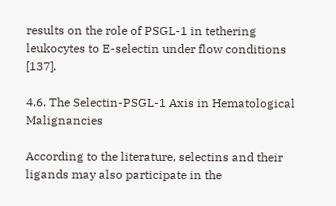results on the role of PSGL-1 in tethering leukocytes to E-selectin under flow conditions [137].

4.6. The Selectin-PSGL-1 Axis in Hematological Malignancies

According to the literature, selectins and their ligands may also participate in the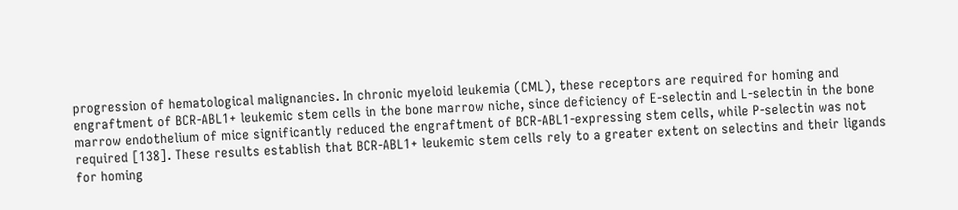progression of hematological malignancies. In chronic myeloid leukemia (CML), these receptors are required for homing and engraftment of BCR-ABL1+ leukemic stem cells in the bone marrow niche, since deficiency of E-selectin and L-selectin in the bone marrow endothelium of mice significantly reduced the engraftment of BCR-ABL1-expressing stem cells, while P-selectin was not required [138]. These results establish that BCR-ABL1+ leukemic stem cells rely to a greater extent on selectins and their ligands for homing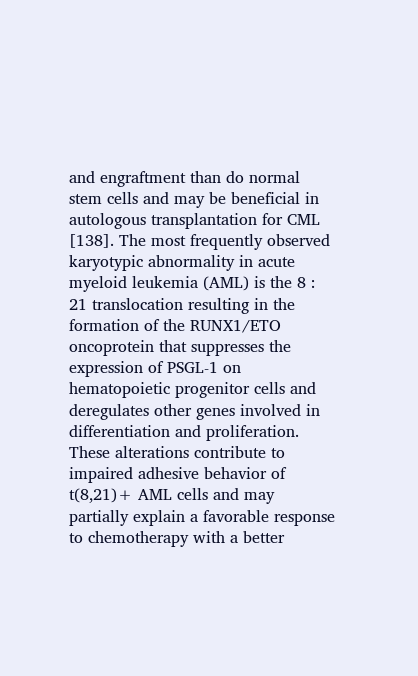and engraftment than do normal stem cells and may be beneficial in autologous transplantation for CML [138]. The most frequently observed karyotypic abnormality in acute myeloid leukemia (AML) is the 8 : 21 translocation resulting in the formation of the RUNX1/ETO oncoprotein that suppresses the expression of PSGL-1 on hematopoietic progenitor cells and deregulates other genes involved in differentiation and proliferation. These alterations contribute to impaired adhesive behavior of t(8,21)+ AML cells and may partially explain a favorable response to chemotherapy with a better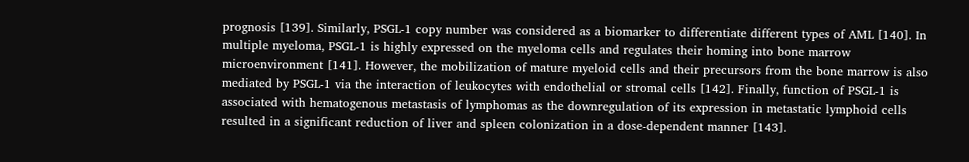prognosis [139]. Similarly, PSGL-1 copy number was considered as a biomarker to differentiate different types of AML [140]. In multiple myeloma, PSGL-1 is highly expressed on the myeloma cells and regulates their homing into bone marrow microenvironment [141]. However, the mobilization of mature myeloid cells and their precursors from the bone marrow is also mediated by PSGL-1 via the interaction of leukocytes with endothelial or stromal cells [142]. Finally, function of PSGL-1 is associated with hematogenous metastasis of lymphomas as the downregulation of its expression in metastatic lymphoid cells resulted in a significant reduction of liver and spleen colonization in a dose-dependent manner [143].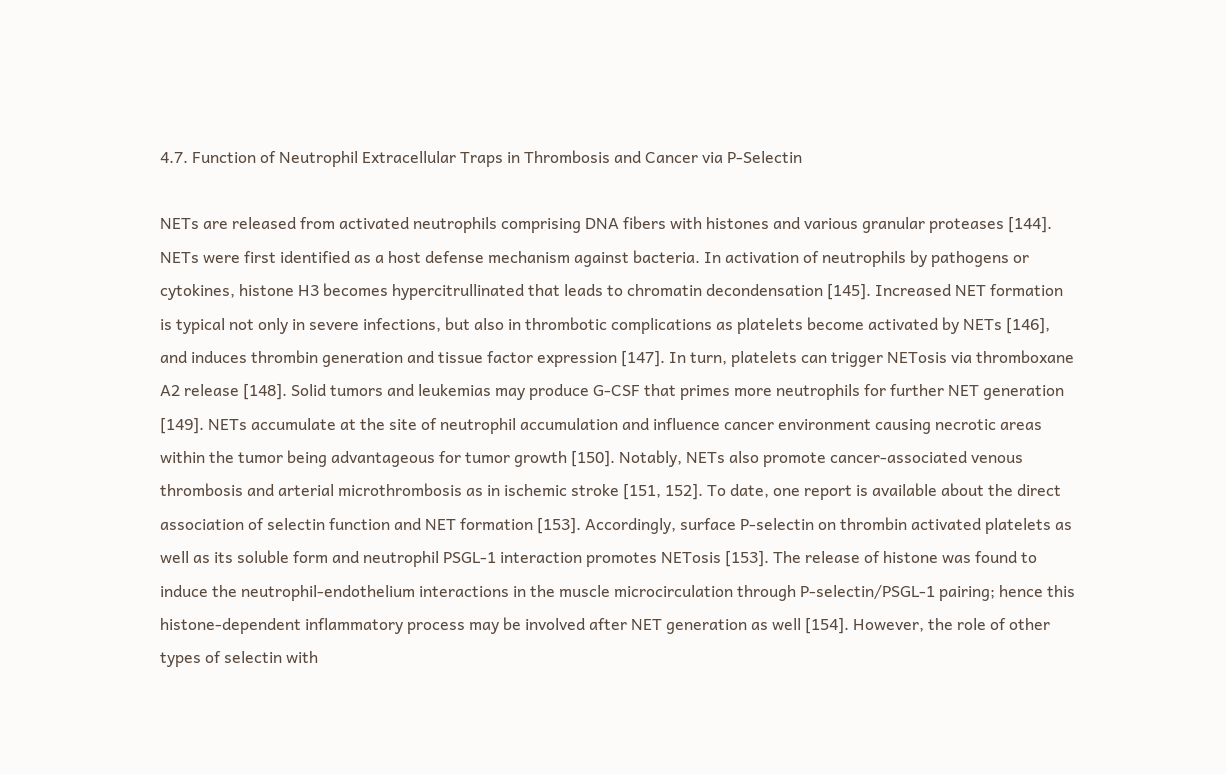4.7. Function of Neutrophil Extracellular Traps in Thrombosis and Cancer via P-Selectin

NETs are released from activated neutrophils comprising DNA fibers with histones and various granular proteases [144]. NETs were first identified as a host defense mechanism against bacteria. In activation of neutrophils by pathogens or cytokines, histone H3 becomes hypercitrullinated that leads to chromatin decondensation [145]. Increased NET formation is typical not only in severe infections, but also in thrombotic complications as platelets become activated by NETs [146], and induces thrombin generation and tissue factor expression [147]. In turn, platelets can trigger NETosis via thromboxane A2 release [148]. Solid tumors and leukemias may produce G-CSF that primes more neutrophils for further NET generation [149]. NETs accumulate at the site of neutrophil accumulation and influence cancer environment causing necrotic areas within the tumor being advantageous for tumor growth [150]. Notably, NETs also promote cancer-associated venous thrombosis and arterial microthrombosis as in ischemic stroke [151, 152]. To date, one report is available about the direct association of selectin function and NET formation [153]. Accordingly, surface P-selectin on thrombin activated platelets as well as its soluble form and neutrophil PSGL-1 interaction promotes NETosis [153]. The release of histone was found to induce the neutrophil-endothelium interactions in the muscle microcirculation through P-selectin/PSGL-1 pairing; hence this histone-dependent inflammatory process may be involved after NET generation as well [154]. However, the role of other types of selectin with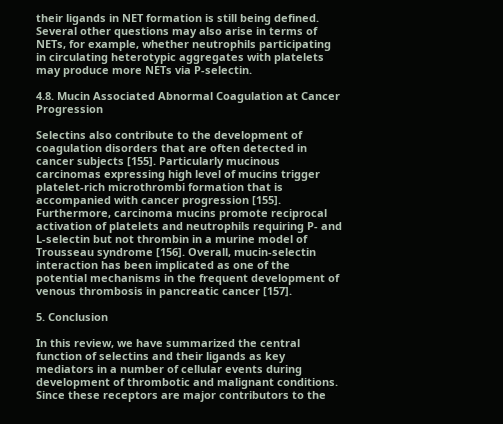their ligands in NET formation is still being defined. Several other questions may also arise in terms of NETs, for example, whether neutrophils participating in circulating heterotypic aggregates with platelets may produce more NETs via P-selectin.

4.8. Mucin Associated Abnormal Coagulation at Cancer Progression

Selectins also contribute to the development of coagulation disorders that are often detected in cancer subjects [155]. Particularly mucinous carcinomas expressing high level of mucins trigger platelet-rich microthrombi formation that is accompanied with cancer progression [155]. Furthermore, carcinoma mucins promote reciprocal activation of platelets and neutrophils requiring P- and L-selectin but not thrombin in a murine model of Trousseau syndrome [156]. Overall, mucin-selectin interaction has been implicated as one of the potential mechanisms in the frequent development of venous thrombosis in pancreatic cancer [157].

5. Conclusion

In this review, we have summarized the central function of selectins and their ligands as key mediators in a number of cellular events during development of thrombotic and malignant conditions. Since these receptors are major contributors to the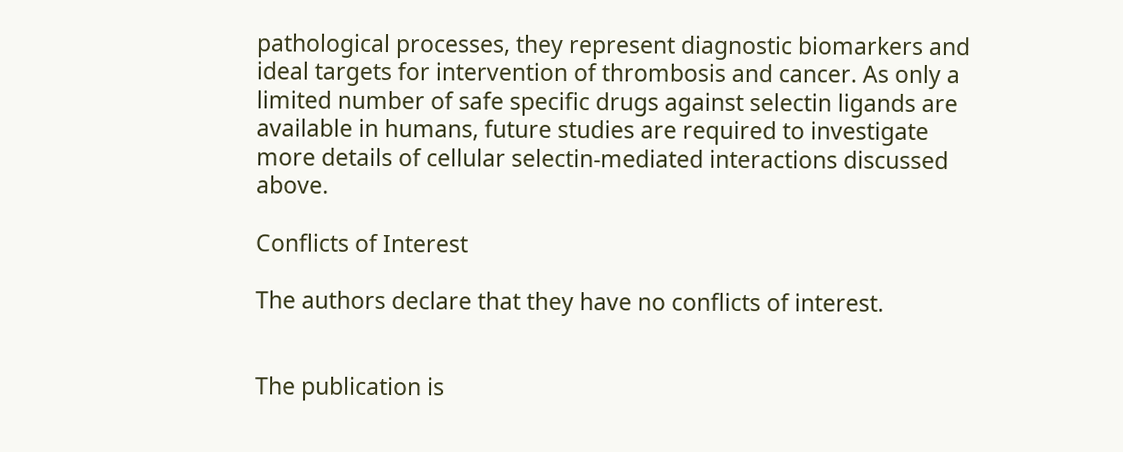pathological processes, they represent diagnostic biomarkers and ideal targets for intervention of thrombosis and cancer. As only a limited number of safe specific drugs against selectin ligands are available in humans, future studies are required to investigate more details of cellular selectin-mediated interactions discussed above.

Conflicts of Interest

The authors declare that they have no conflicts of interest.


The publication is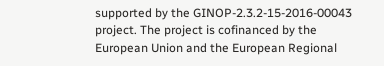supported by the GINOP-2.3.2-15-2016-00043 project. The project is cofinanced by the European Union and the European Regional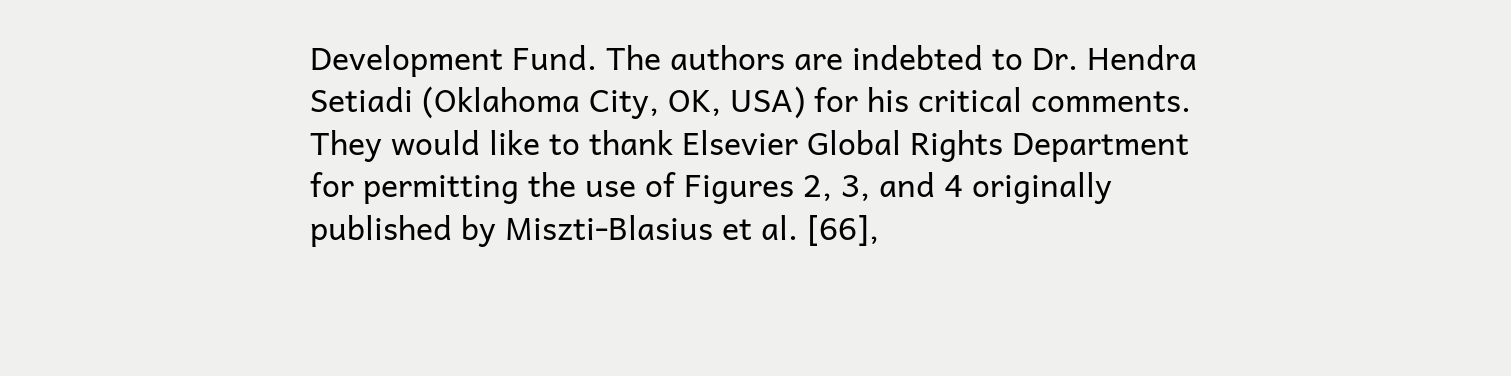Development Fund. The authors are indebted to Dr. Hendra Setiadi (Oklahoma City, OK, USA) for his critical comments. They would like to thank Elsevier Global Rights Department for permitting the use of Figures 2, 3, and 4 originally published by Miszti-Blasius et al. [66],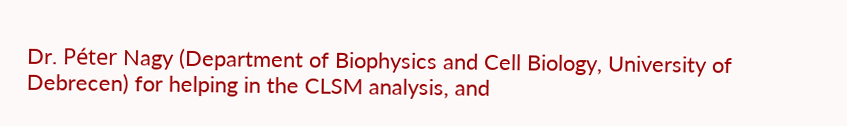Dr. Péter Nagy (Department of Biophysics and Cell Biology, University of Debrecen) for helping in the CLSM analysis, and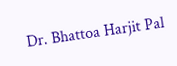Dr. Bhattoa Harjit Pal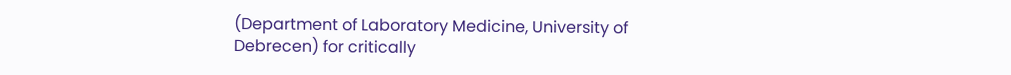(Department of Laboratory Medicine, University of Debrecen) for critically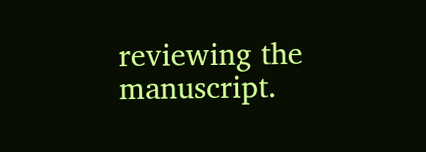reviewing the manuscript.